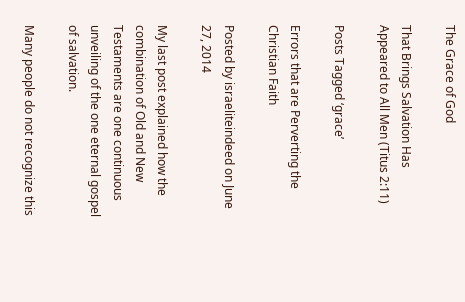The Grace of God

That Brings Salvation Has Appeared to All Men (Titus 2:11)

Posts Tagged ‘grace’

Errors that are Perverting the Christian Faith

Posted by israeliteindeed on June 27, 2014

My last post explained how the combination of Old and New Testaments are one continuous unveiling of the one eternal gospel of salvation.

Many people do not recognize this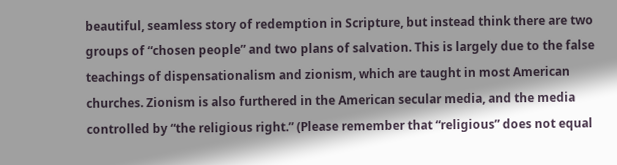beautiful, seamless story of redemption in Scripture, but instead think there are two groups of “chosen people” and two plans of salvation. This is largely due to the false teachings of dispensationalism and zionism, which are taught in most American churches. Zionism is also furthered in the American secular media, and the media controlled by “the religious right.” (Please remember that “religious” does not equal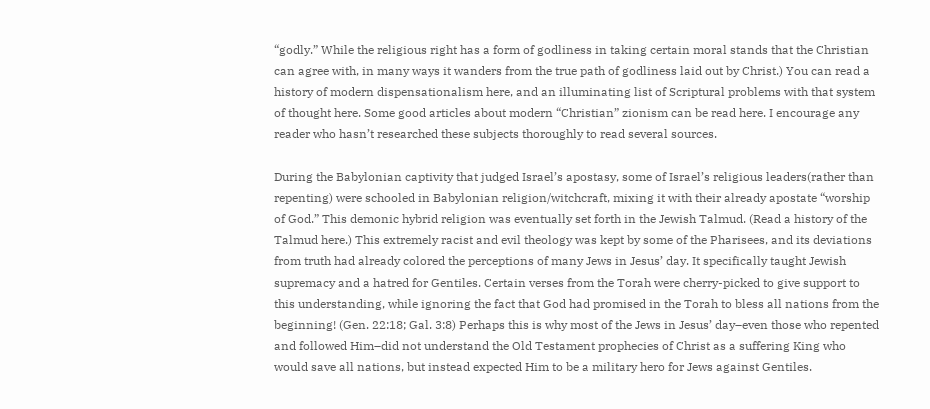“godly.” While the religious right has a form of godliness in taking certain moral stands that the Christian can agree with, in many ways it wanders from the true path of godliness laid out by Christ.) You can read a history of modern dispensationalism here, and an illuminating list of Scriptural problems with that system of thought here. Some good articles about modern “Christian” zionism can be read here. I encourage any reader who hasn’t researched these subjects thoroughly to read several sources.

During the Babylonian captivity that judged Israel’s apostasy, some of Israel’s religious leaders(rather than repenting) were schooled in Babylonian religion/witchcraft, mixing it with their already apostate “worship of God.” This demonic hybrid religion was eventually set forth in the Jewish Talmud. (Read a history of the Talmud here.) This extremely racist and evil theology was kept by some of the Pharisees, and its deviations from truth had already colored the perceptions of many Jews in Jesus’ day. It specifically taught Jewish supremacy and a hatred for Gentiles. Certain verses from the Torah were cherry-picked to give support to this understanding, while ignoring the fact that God had promised in the Torah to bless all nations from the beginning! (Gen. 22:18; Gal. 3:8) Perhaps this is why most of the Jews in Jesus’ day–even those who repented and followed Him–did not understand the Old Testament prophecies of Christ as a suffering King who would save all nations, but instead expected Him to be a military hero for Jews against Gentiles.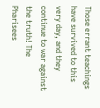Those errant teachings have survived to this very day, and they continue to war against the truth! The Pharisees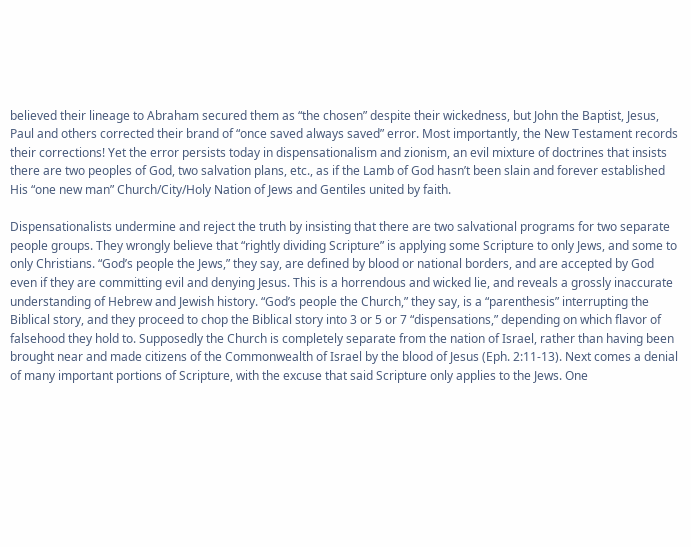believed their lineage to Abraham secured them as “the chosen” despite their wickedness, but John the Baptist, Jesus, Paul and others corrected their brand of “once saved always saved” error. Most importantly, the New Testament records their corrections! Yet the error persists today in dispensationalism and zionism, an evil mixture of doctrines that insists there are two peoples of God, two salvation plans, etc., as if the Lamb of God hasn’t been slain and forever established His “one new man” Church/City/Holy Nation of Jews and Gentiles united by faith.

Dispensationalists undermine and reject the truth by insisting that there are two salvational programs for two separate people groups. They wrongly believe that “rightly dividing Scripture” is applying some Scripture to only Jews, and some to only Christians. “God’s people the Jews,” they say, are defined by blood or national borders, and are accepted by God even if they are committing evil and denying Jesus. This is a horrendous and wicked lie, and reveals a grossly inaccurate understanding of Hebrew and Jewish history. “God’s people the Church,” they say, is a “parenthesis” interrupting the Biblical story, and they proceed to chop the Biblical story into 3 or 5 or 7 “dispensations,” depending on which flavor of falsehood they hold to. Supposedly the Church is completely separate from the nation of Israel, rather than having been brought near and made citizens of the Commonwealth of Israel by the blood of Jesus (Eph. 2:11-13). Next comes a denial of many important portions of Scripture, with the excuse that said Scripture only applies to the Jews. One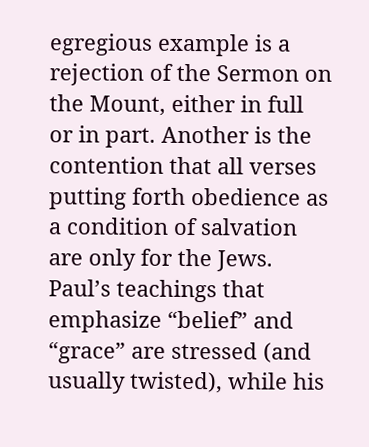egregious example is a rejection of the Sermon on the Mount, either in full or in part. Another is the contention that all verses putting forth obedience as a condition of salvation are only for the Jews. Paul’s teachings that emphasize “belief” and “grace” are stressed (and usually twisted), while his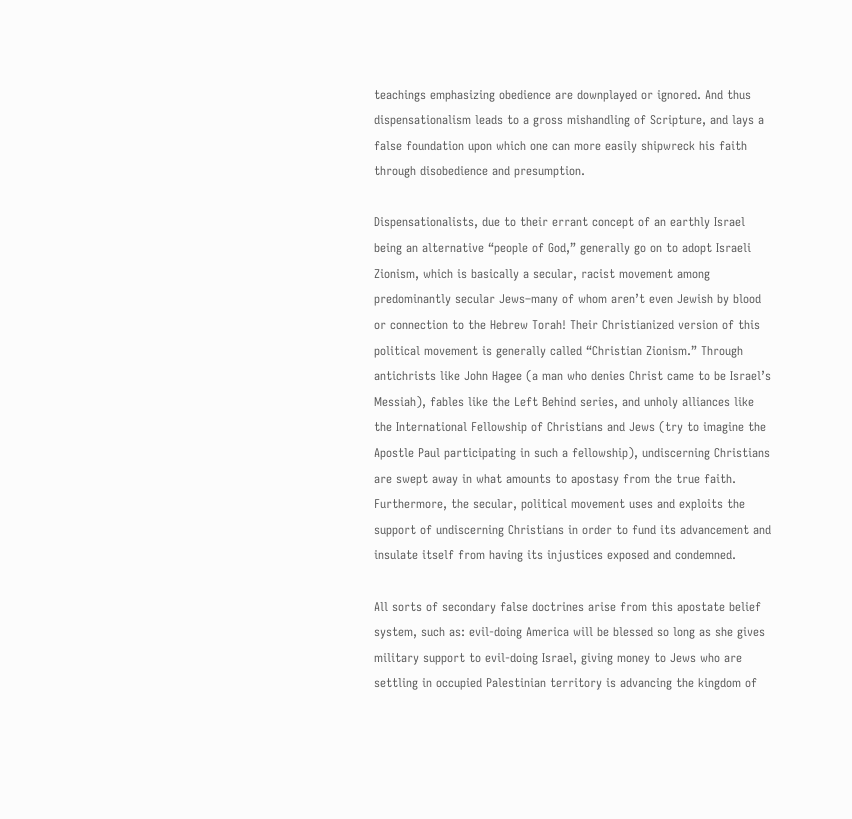teachings emphasizing obedience are downplayed or ignored. And thus dispensationalism leads to a gross mishandling of Scripture, and lays a false foundation upon which one can more easily shipwreck his faith through disobedience and presumption.

Dispensationalists, due to their errant concept of an earthly Israel being an alternative “people of God,” generally go on to adopt Israeli Zionism, which is basically a secular, racist movement among predominantly secular Jews–many of whom aren’t even Jewish by blood or connection to the Hebrew Torah! Their Christianized version of this political movement is generally called “Christian Zionism.” Through antichrists like John Hagee (a man who denies Christ came to be Israel’s Messiah), fables like the Left Behind series, and unholy alliances like the International Fellowship of Christians and Jews (try to imagine the Apostle Paul participating in such a fellowship), undiscerning Christians are swept away in what amounts to apostasy from the true faith. Furthermore, the secular, political movement uses and exploits the support of undiscerning Christians in order to fund its advancement and insulate itself from having its injustices exposed and condemned.

All sorts of secondary false doctrines arise from this apostate belief system, such as: evil-doing America will be blessed so long as she gives military support to evil-doing Israel, giving money to Jews who are settling in occupied Palestinian territory is advancing the kingdom of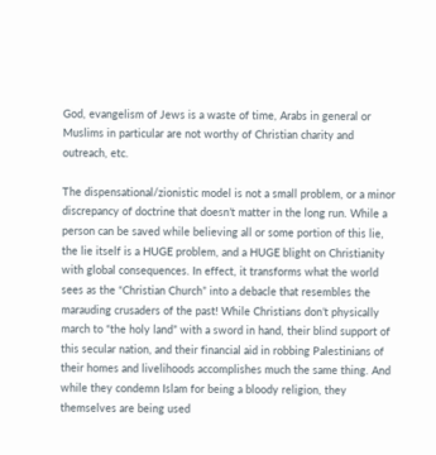God, evangelism of Jews is a waste of time, Arabs in general or Muslims in particular are not worthy of Christian charity and outreach, etc.

The dispensational/zionistic model is not a small problem, or a minor discrepancy of doctrine that doesn’t matter in the long run. While a person can be saved while believing all or some portion of this lie, the lie itself is a HUGE problem, and a HUGE blight on Christianity with global consequences. In effect, it transforms what the world sees as the “Christian Church” into a debacle that resembles the marauding crusaders of the past! While Christians don’t physically march to “the holy land” with a sword in hand, their blind support of this secular nation, and their financial aid in robbing Palestinians of their homes and livelihoods accomplishes much the same thing. And while they condemn Islam for being a bloody religion, they themselves are being used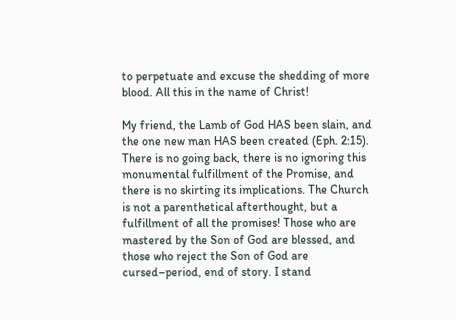to perpetuate and excuse the shedding of more blood. All this in the name of Christ!

My friend, the Lamb of God HAS been slain, and the one new man HAS been created (Eph. 2:15). There is no going back, there is no ignoring this monumental fulfillment of the Promise, and there is no skirting its implications. The Church is not a parenthetical afterthought, but a fulfillment of all the promises! Those who are mastered by the Son of God are blessed, and those who reject the Son of God are cursed–period, end of story. I stand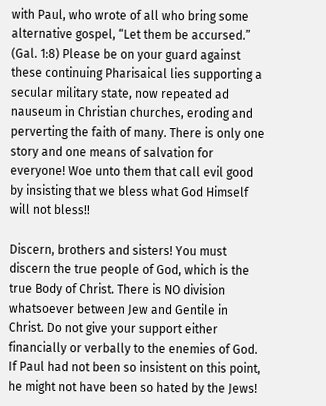with Paul, who wrote of all who bring some alternative gospel, “Let them be accursed.” (Gal. 1:8) Please be on your guard against these continuing Pharisaical lies supporting a secular military state, now repeated ad nauseum in Christian churches, eroding and perverting the faith of many. There is only one story and one means of salvation for everyone! Woe unto them that call evil good by insisting that we bless what God Himself will not bless!!

Discern, brothers and sisters! You must discern the true people of God, which is the true Body of Christ. There is NO division whatsoever between Jew and Gentile in Christ. Do not give your support either financially or verbally to the enemies of God. If Paul had not been so insistent on this point, he might not have been so hated by the Jews!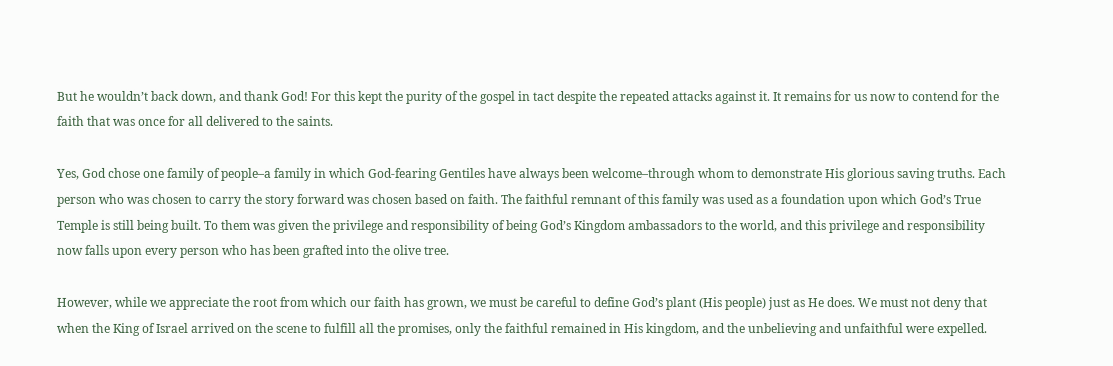But he wouldn’t back down, and thank God! For this kept the purity of the gospel in tact despite the repeated attacks against it. It remains for us now to contend for the faith that was once for all delivered to the saints.

Yes, God chose one family of people–a family in which God-fearing Gentiles have always been welcome–through whom to demonstrate His glorious saving truths. Each person who was chosen to carry the story forward was chosen based on faith. The faithful remnant of this family was used as a foundation upon which God’s True Temple is still being built. To them was given the privilege and responsibility of being God’s Kingdom ambassadors to the world, and this privilege and responsibility now falls upon every person who has been grafted into the olive tree.

However, while we appreciate the root from which our faith has grown, we must be careful to define God’s plant (His people) just as He does. We must not deny that when the King of Israel arrived on the scene to fulfill all the promises, only the faithful remained in His kingdom, and the unbelieving and unfaithful were expelled.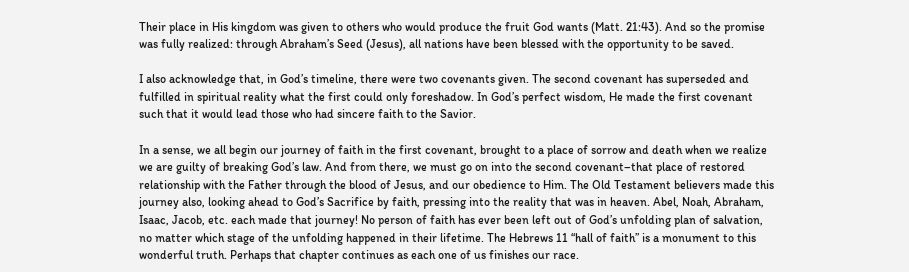Their place in His kingdom was given to others who would produce the fruit God wants (Matt. 21:43). And so the promise was fully realized: through Abraham’s Seed (Jesus), all nations have been blessed with the opportunity to be saved.

I also acknowledge that, in God’s timeline, there were two covenants given. The second covenant has superseded and fulfilled in spiritual reality what the first could only foreshadow. In God’s perfect wisdom, He made the first covenant such that it would lead those who had sincere faith to the Savior.

In a sense, we all begin our journey of faith in the first covenant, brought to a place of sorrow and death when we realize we are guilty of breaking God’s law. And from there, we must go on into the second covenant–that place of restored relationship with the Father through the blood of Jesus, and our obedience to Him. The Old Testament believers made this journey also, looking ahead to God’s Sacrifice by faith, pressing into the reality that was in heaven. Abel, Noah, Abraham, Isaac, Jacob, etc. each made that journey! No person of faith has ever been left out of God’s unfolding plan of salvation, no matter which stage of the unfolding happened in their lifetime. The Hebrews 11 “hall of faith” is a monument to this wonderful truth. Perhaps that chapter continues as each one of us finishes our race.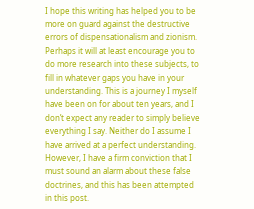I hope this writing has helped you to be more on guard against the destructive errors of dispensationalism and zionism. Perhaps it will at least encourage you to do more research into these subjects, to fill in whatever gaps you have in your understanding. This is a journey I myself have been on for about ten years, and I don’t expect any reader to simply believe everything I say. Neither do I assume I have arrived at a perfect understanding. However, I have a firm conviction that I must sound an alarm about these false doctrines, and this has been attempted in this post.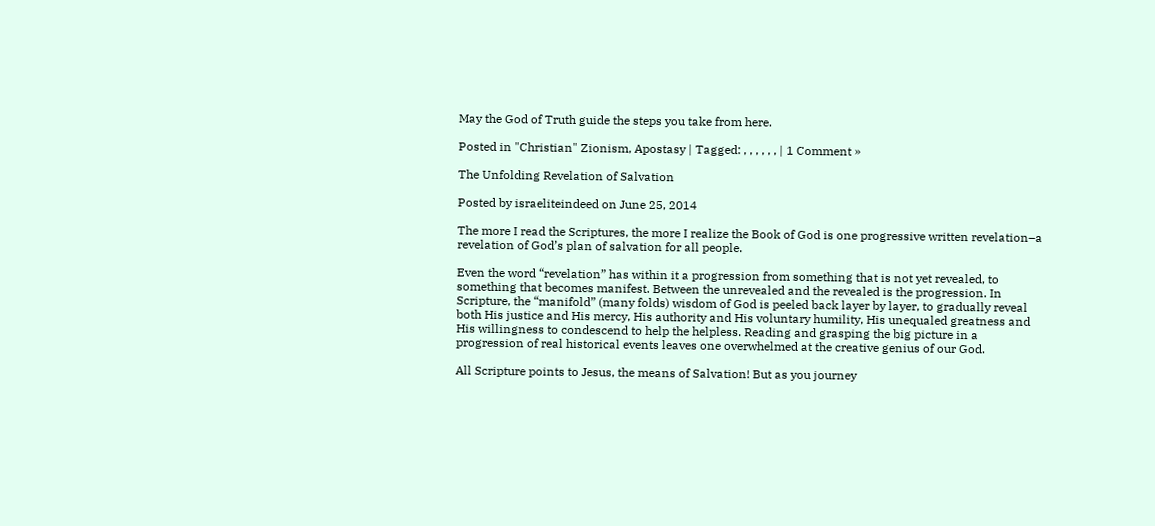May the God of Truth guide the steps you take from here.

Posted in "Christian" Zionism, Apostasy | Tagged: , , , , , , | 1 Comment »

The Unfolding Revelation of Salvation

Posted by israeliteindeed on June 25, 2014

The more I read the Scriptures, the more I realize the Book of God is one progressive written revelation–a revelation of God’s plan of salvation for all people.

Even the word “revelation” has within it a progression from something that is not yet revealed, to something that becomes manifest. Between the unrevealed and the revealed is the progression. In Scripture, the “manifold” (many folds) wisdom of God is peeled back layer by layer, to gradually reveal both His justice and His mercy, His authority and His voluntary humility, His unequaled greatness and His willingness to condescend to help the helpless. Reading and grasping the big picture in a progression of real historical events leaves one overwhelmed at the creative genius of our God.

All Scripture points to Jesus, the means of Salvation! But as you journey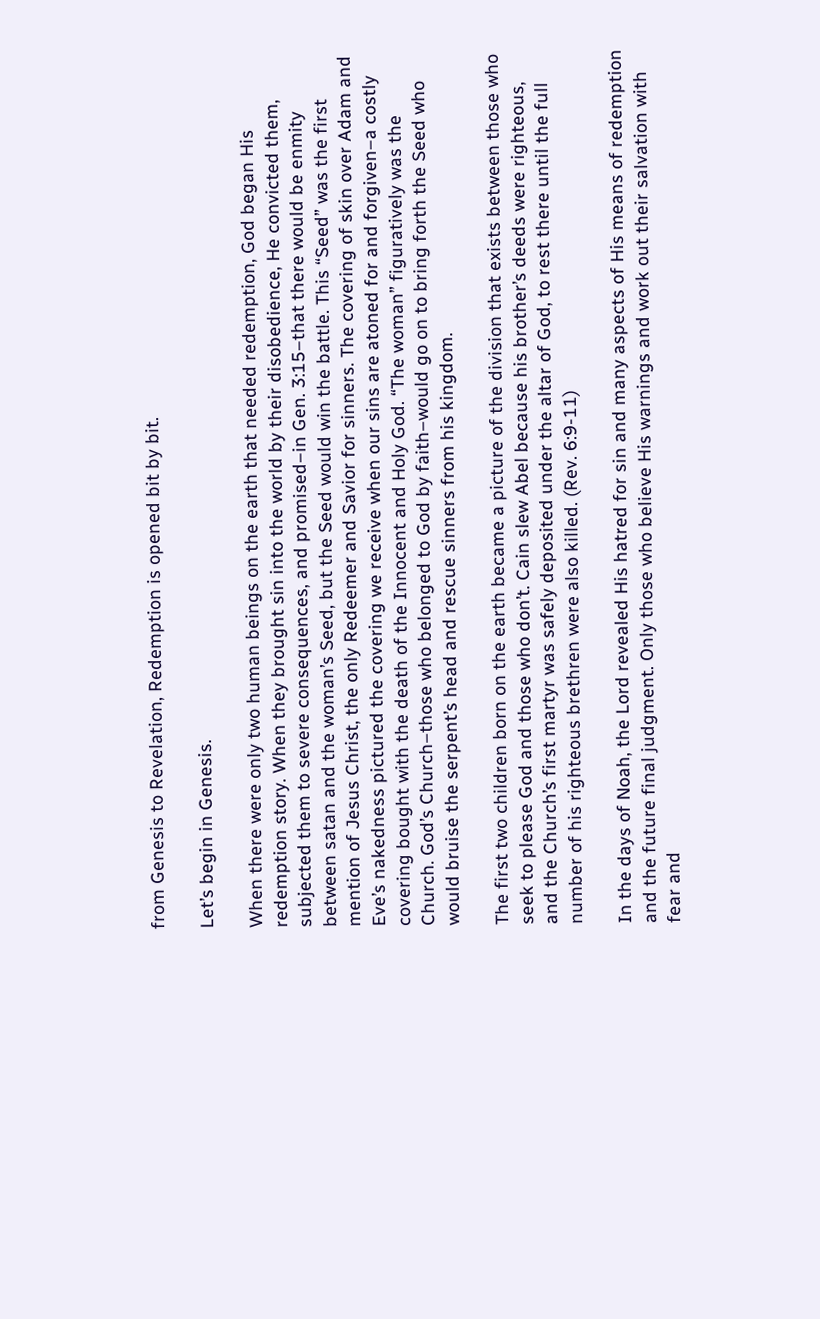from Genesis to Revelation, Redemption is opened bit by bit.

Let’s begin in Genesis.

When there were only two human beings on the earth that needed redemption, God began His redemption story. When they brought sin into the world by their disobedience, He convicted them, subjected them to severe consequences, and promised–in Gen. 3:15–that there would be enmity between satan and the woman’s Seed, but the Seed would win the battle. This “Seed” was the first mention of Jesus Christ, the only Redeemer and Savior for sinners. The covering of skin over Adam and Eve’s nakedness pictured the covering we receive when our sins are atoned for and forgiven–a costly covering bought with the death of the Innocent and Holy God. “The woman” figuratively was the Church. God’s Church–those who belonged to God by faith–would go on to bring forth the Seed who would bruise the serpent’s head and rescue sinners from his kingdom.

The first two children born on the earth became a picture of the division that exists between those who seek to please God and those who don’t. Cain slew Abel because his brother’s deeds were righteous, and the Church’s first martyr was safely deposited under the altar of God, to rest there until the full number of his righteous brethren were also killed. (Rev. 6:9-11)

In the days of Noah, the Lord revealed His hatred for sin and many aspects of His means of redemption and the future final judgment. Only those who believe His warnings and work out their salvation with fear and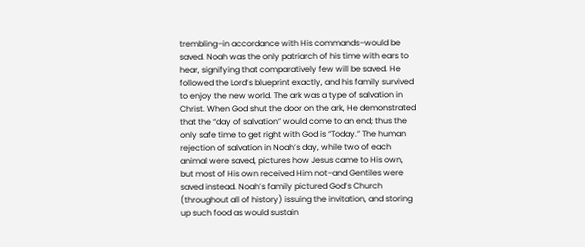trembling–in accordance with His commands–would be saved. Noah was the only patriarch of his time with ears to hear, signifying that comparatively few will be saved. He followed the Lord’s blueprint exactly, and his family survived to enjoy the new world. The ark was a type of salvation in Christ. When God shut the door on the ark, He demonstrated that the “day of salvation” would come to an end; thus the only safe time to get right with God is “Today.” The human rejection of salvation in Noah’s day, while two of each animal were saved, pictures how Jesus came to His own, but most of His own received Him not–and Gentiles were saved instead. Noah’s family pictured God’s Church (throughout all of history) issuing the invitation, and storing up such food as would sustain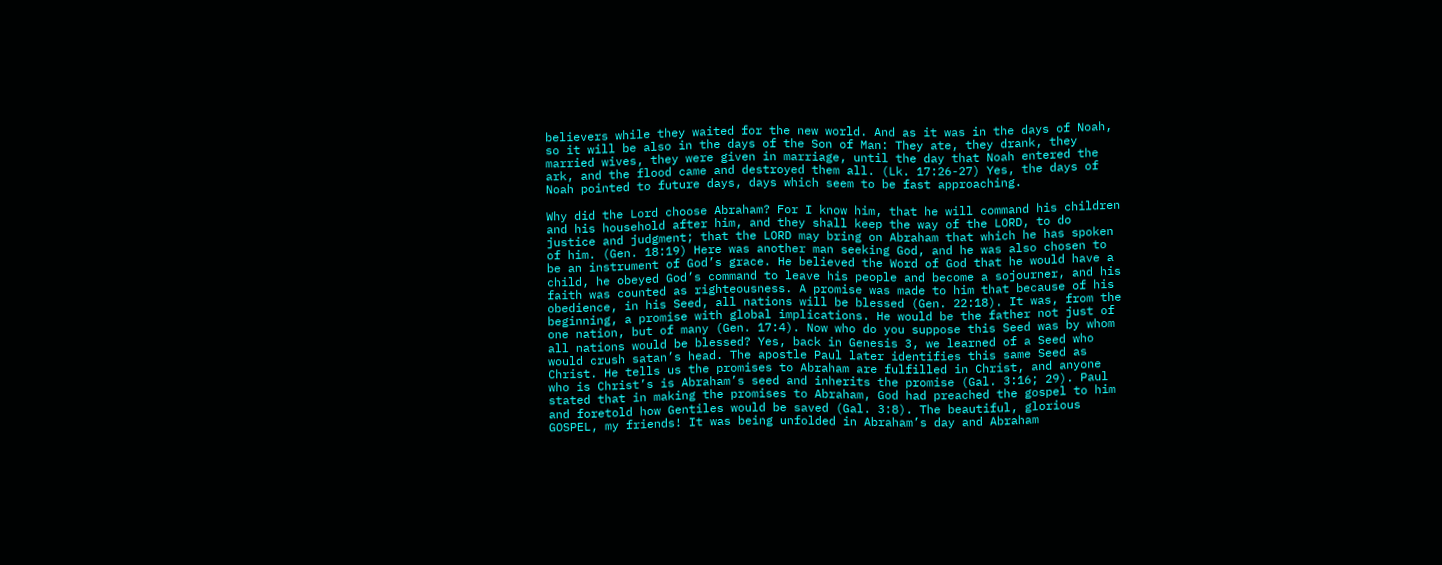believers while they waited for the new world. And as it was in the days of Noah, so it will be also in the days of the Son of Man: They ate, they drank, they married wives, they were given in marriage, until the day that Noah entered the ark, and the flood came and destroyed them all. (Lk. 17:26-27) Yes, the days of Noah pointed to future days, days which seem to be fast approaching.

Why did the Lord choose Abraham? For I know him, that he will command his children and his household after him, and they shall keep the way of the LORD, to do justice and judgment; that the LORD may bring on Abraham that which he has spoken of him. (Gen. 18:19) Here was another man seeking God, and he was also chosen to be an instrument of God’s grace. He believed the Word of God that he would have a child, he obeyed God’s command to leave his people and become a sojourner, and his faith was counted as righteousness. A promise was made to him that because of his obedience, in his Seed, all nations will be blessed (Gen. 22:18). It was, from the beginning, a promise with global implications. He would be the father not just of one nation, but of many (Gen. 17:4). Now who do you suppose this Seed was by whom all nations would be blessed? Yes, back in Genesis 3, we learned of a Seed who would crush satan’s head. The apostle Paul later identifies this same Seed as Christ. He tells us the promises to Abraham are fulfilled in Christ, and anyone who is Christ’s is Abraham’s seed and inherits the promise (Gal. 3:16; 29). Paul stated that in making the promises to Abraham, God had preached the gospel to him and foretold how Gentiles would be saved (Gal. 3:8). The beautiful, glorious GOSPEL, my friends! It was being unfolded in Abraham’s day and Abraham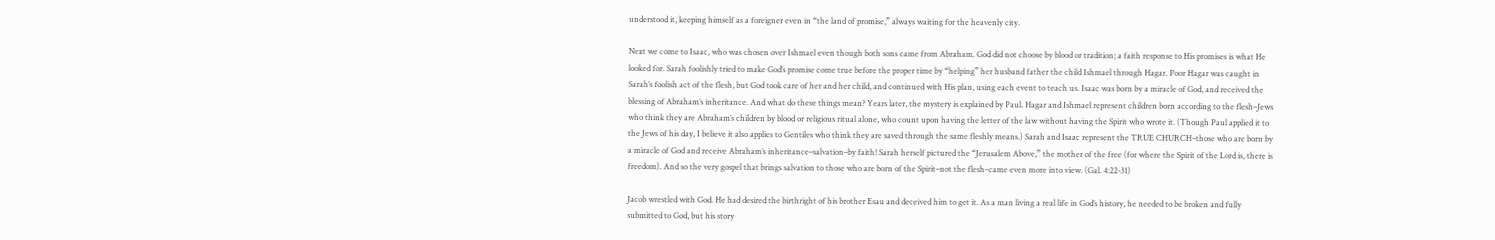understood it, keeping himself as a foreigner even in “the land of promise,” always waiting for the heavenly city.

Next we come to Isaac, who was chosen over Ishmael even though both sons came from Abraham. God did not choose by blood or tradition; a faith response to His promises is what He looked for. Sarah foolishly tried to make God’s promise come true before the proper time by “helping” her husband father the child Ishmael through Hagar. Poor Hagar was caught in Sarah’s foolish act of the flesh, but God took care of her and her child, and continued with His plan, using each event to teach us. Isaac was born by a miracle of God, and received the blessing of Abraham’s inheritance. And what do these things mean? Years later, the mystery is explained by Paul. Hagar and Ishmael represent children born according to the flesh–Jews who think they are Abraham’s children by blood or religious ritual alone, who count upon having the letter of the law without having the Spirit who wrote it. (Though Paul applied it to the Jews of his day, I believe it also applies to Gentiles who think they are saved through the same fleshly means.) Sarah and Isaac represent the TRUE CHURCH–those who are born by a miracle of God and receive Abraham’s inheritance–salvation–by faith! Sarah herself pictured the “Jerusalem Above,” the mother of the free (for where the Spirit of the Lord is, there is freedom). And so the very gospel that brings salvation to those who are born of the Spirit–not the flesh–came even more into view. (Gal. 4:22-31)

Jacob wrestled with God. He had desired the birthright of his brother Esau and deceived him to get it. As a man living a real life in God’s history, he needed to be broken and fully submitted to God, but his story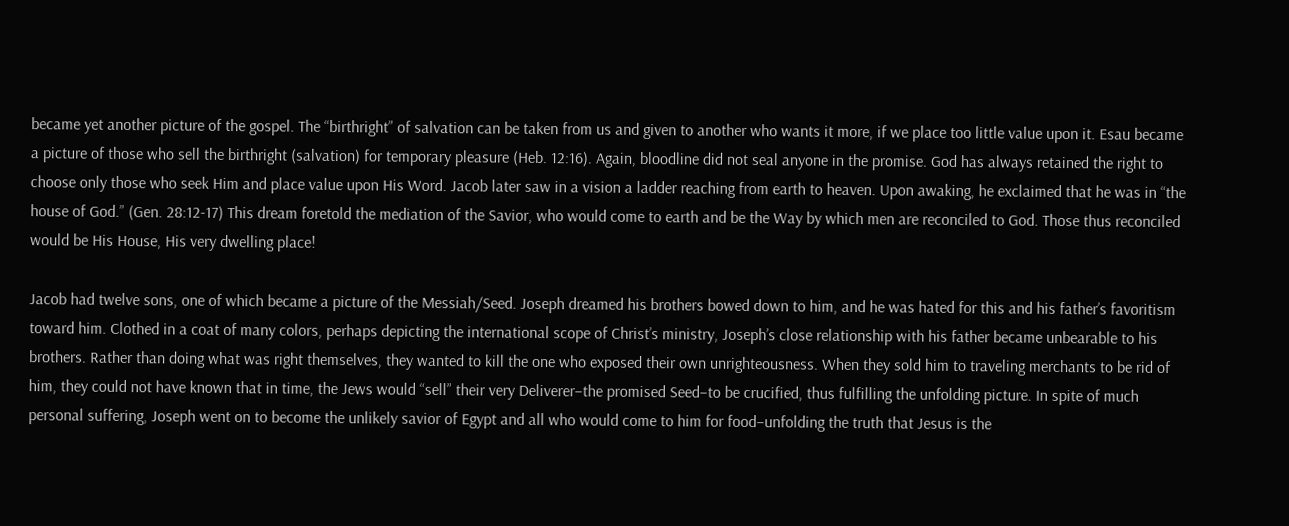became yet another picture of the gospel. The “birthright” of salvation can be taken from us and given to another who wants it more, if we place too little value upon it. Esau became a picture of those who sell the birthright (salvation) for temporary pleasure (Heb. 12:16). Again, bloodline did not seal anyone in the promise. God has always retained the right to choose only those who seek Him and place value upon His Word. Jacob later saw in a vision a ladder reaching from earth to heaven. Upon awaking, he exclaimed that he was in “the house of God.” (Gen. 28:12-17) This dream foretold the mediation of the Savior, who would come to earth and be the Way by which men are reconciled to God. Those thus reconciled would be His House, His very dwelling place!

Jacob had twelve sons, one of which became a picture of the Messiah/Seed. Joseph dreamed his brothers bowed down to him, and he was hated for this and his father’s favoritism toward him. Clothed in a coat of many colors, perhaps depicting the international scope of Christ’s ministry, Joseph’s close relationship with his father became unbearable to his brothers. Rather than doing what was right themselves, they wanted to kill the one who exposed their own unrighteousness. When they sold him to traveling merchants to be rid of him, they could not have known that in time, the Jews would “sell” their very Deliverer–the promised Seed–to be crucified, thus fulfilling the unfolding picture. In spite of much personal suffering, Joseph went on to become the unlikely savior of Egypt and all who would come to him for food–unfolding the truth that Jesus is the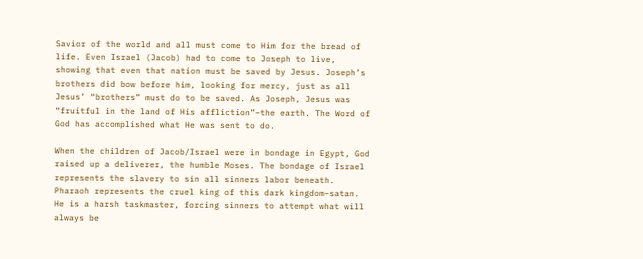Savior of the world and all must come to Him for the bread of life. Even Israel (Jacob) had to come to Joseph to live, showing that even that nation must be saved by Jesus. Joseph’s brothers did bow before him, looking for mercy, just as all Jesus’ “brothers” must do to be saved. As Joseph, Jesus was “fruitful in the land of His affliction”–the earth. The Word of God has accomplished what He was sent to do.

When the children of Jacob/Israel were in bondage in Egypt, God raised up a deliverer, the humble Moses. The bondage of Israel represents the slavery to sin all sinners labor beneath. Pharaoh represents the cruel king of this dark kingdom–satan. He is a harsh taskmaster, forcing sinners to attempt what will always be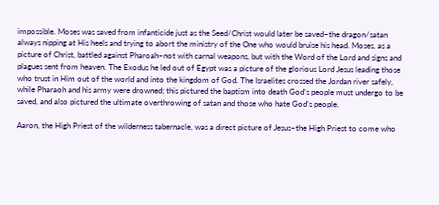impossible. Moses was saved from infanticide just as the Seed/Christ would later be saved–the dragon/satan always nipping at His heels and trying to abort the ministry of the One who would bruise his head. Moses, as a picture of Christ, battled against Pharoah–not with carnal weapons, but with the Word of the Lord and signs and plagues sent from heaven. The Exodus he led out of Egypt was a picture of the glorious Lord Jesus leading those who trust in Him out of the world and into the kingdom of God. The Israelites crossed the Jordan river safely, while Pharaoh and his army were drowned; this pictured the baptism into death God’s people must undergo to be saved, and also pictured the ultimate overthrowing of satan and those who hate God’s people.

Aaron, the High Priest of the wilderness tabernacle, was a direct picture of Jesus–the High Priest to come who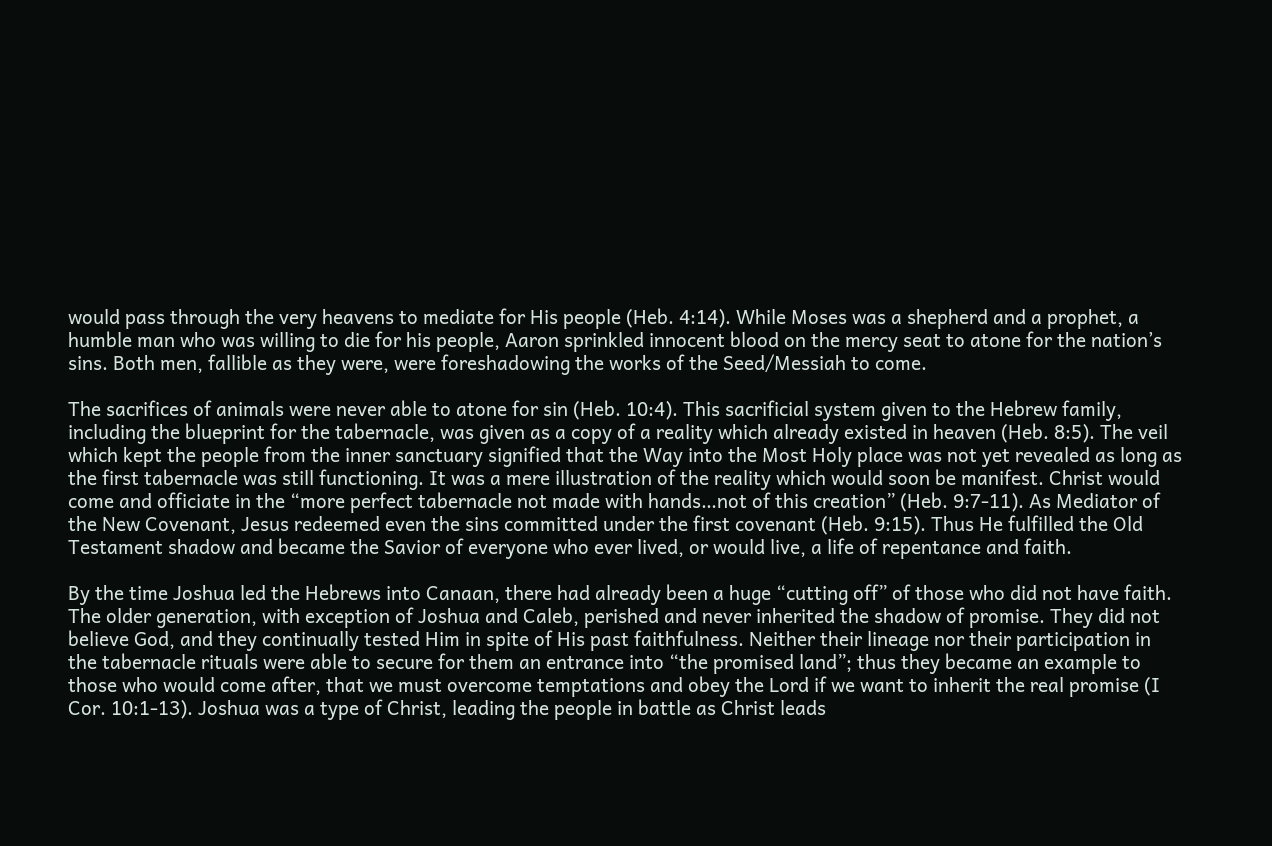would pass through the very heavens to mediate for His people (Heb. 4:14). While Moses was a shepherd and a prophet, a humble man who was willing to die for his people, Aaron sprinkled innocent blood on the mercy seat to atone for the nation’s sins. Both men, fallible as they were, were foreshadowing the works of the Seed/Messiah to come.

The sacrifices of animals were never able to atone for sin (Heb. 10:4). This sacrificial system given to the Hebrew family, including the blueprint for the tabernacle, was given as a copy of a reality which already existed in heaven (Heb. 8:5). The veil which kept the people from the inner sanctuary signified that the Way into the Most Holy place was not yet revealed as long as the first tabernacle was still functioning. It was a mere illustration of the reality which would soon be manifest. Christ would come and officiate in the “more perfect tabernacle not made with hands…not of this creation” (Heb. 9:7-11). As Mediator of the New Covenant, Jesus redeemed even the sins committed under the first covenant (Heb. 9:15). Thus He fulfilled the Old Testament shadow and became the Savior of everyone who ever lived, or would live, a life of repentance and faith.

By the time Joshua led the Hebrews into Canaan, there had already been a huge “cutting off” of those who did not have faith. The older generation, with exception of Joshua and Caleb, perished and never inherited the shadow of promise. They did not believe God, and they continually tested Him in spite of His past faithfulness. Neither their lineage nor their participation in the tabernacle rituals were able to secure for them an entrance into “the promised land”; thus they became an example to those who would come after, that we must overcome temptations and obey the Lord if we want to inherit the real promise (I Cor. 10:1-13). Joshua was a type of Christ, leading the people in battle as Christ leads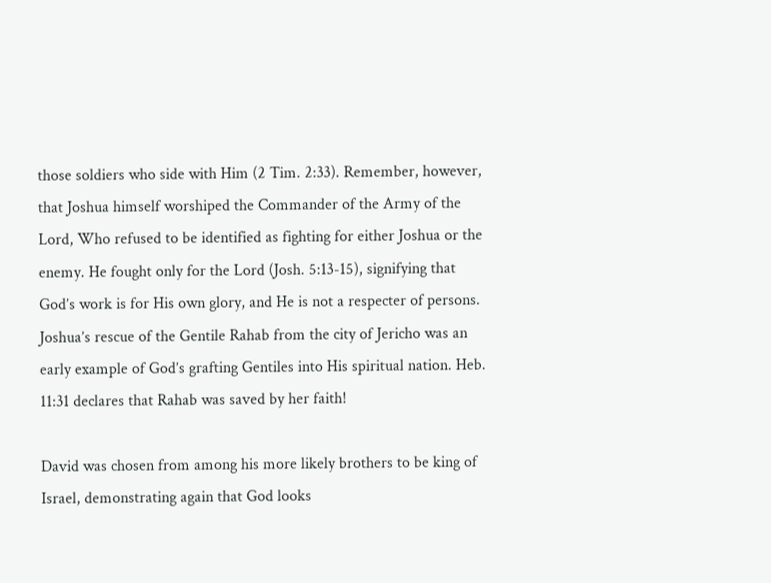those soldiers who side with Him (2 Tim. 2:33). Remember, however, that Joshua himself worshiped the Commander of the Army of the Lord, Who refused to be identified as fighting for either Joshua or the enemy. He fought only for the Lord (Josh. 5:13-15), signifying that God’s work is for His own glory, and He is not a respecter of persons. Joshua’s rescue of the Gentile Rahab from the city of Jericho was an early example of God’s grafting Gentiles into His spiritual nation. Heb. 11:31 declares that Rahab was saved by her faith!

David was chosen from among his more likely brothers to be king of Israel, demonstrating again that God looks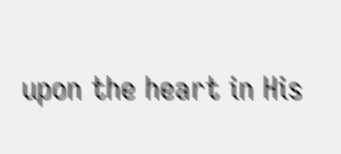upon the heart in His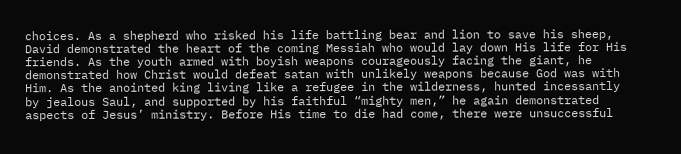choices. As a shepherd who risked his life battling bear and lion to save his sheep, David demonstrated the heart of the coming Messiah who would lay down His life for His friends. As the youth armed with boyish weapons courageously facing the giant, he demonstrated how Christ would defeat satan with unlikely weapons because God was with Him. As the anointed king living like a refugee in the wilderness, hunted incessantly by jealous Saul, and supported by his faithful “mighty men,” he again demonstrated aspects of Jesus’ ministry. Before His time to die had come, there were unsuccessful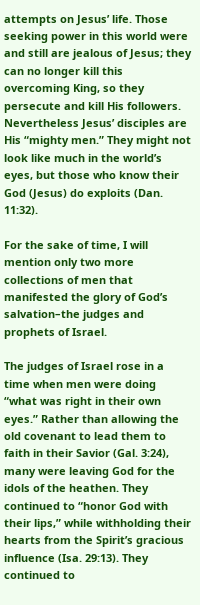attempts on Jesus’ life. Those seeking power in this world were and still are jealous of Jesus; they can no longer kill this overcoming King, so they persecute and kill His followers. Nevertheless Jesus’ disciples are His “mighty men.” They might not look like much in the world’s eyes, but those who know their God (Jesus) do exploits (Dan. 11:32).

For the sake of time, I will mention only two more collections of men that manifested the glory of God’s salvation–the judges and prophets of Israel.

The judges of Israel rose in a time when men were doing “what was right in their own eyes.” Rather than allowing the old covenant to lead them to faith in their Savior (Gal. 3:24), many were leaving God for the idols of the heathen. They continued to “honor God with their lips,” while withholding their hearts from the Spirit’s gracious influence (Isa. 29:13). They continued to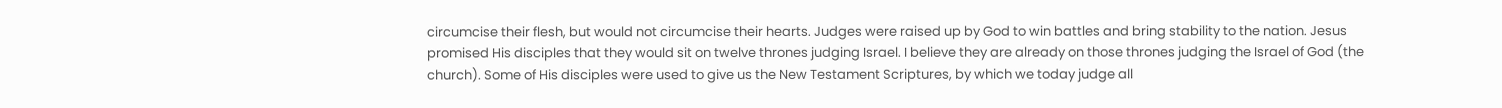circumcise their flesh, but would not circumcise their hearts. Judges were raised up by God to win battles and bring stability to the nation. Jesus promised His disciples that they would sit on twelve thrones judging Israel. I believe they are already on those thrones judging the Israel of God (the church). Some of His disciples were used to give us the New Testament Scriptures, by which we today judge all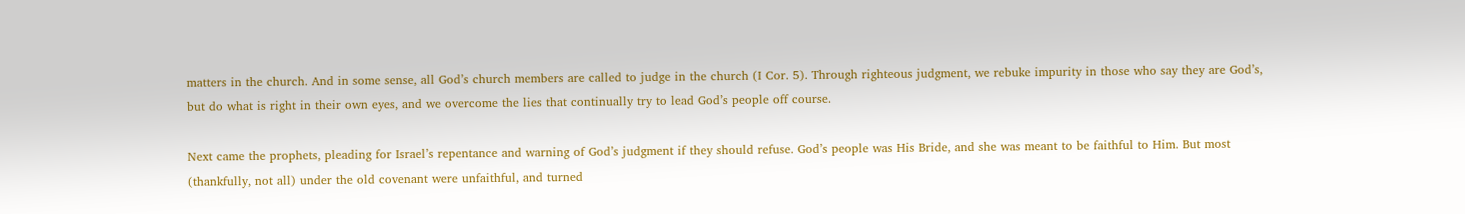matters in the church. And in some sense, all God’s church members are called to judge in the church (I Cor. 5). Through righteous judgment, we rebuke impurity in those who say they are God’s, but do what is right in their own eyes, and we overcome the lies that continually try to lead God’s people off course.

Next came the prophets, pleading for Israel’s repentance and warning of God’s judgment if they should refuse. God’s people was His Bride, and she was meant to be faithful to Him. But most (thankfully, not all) under the old covenant were unfaithful, and turned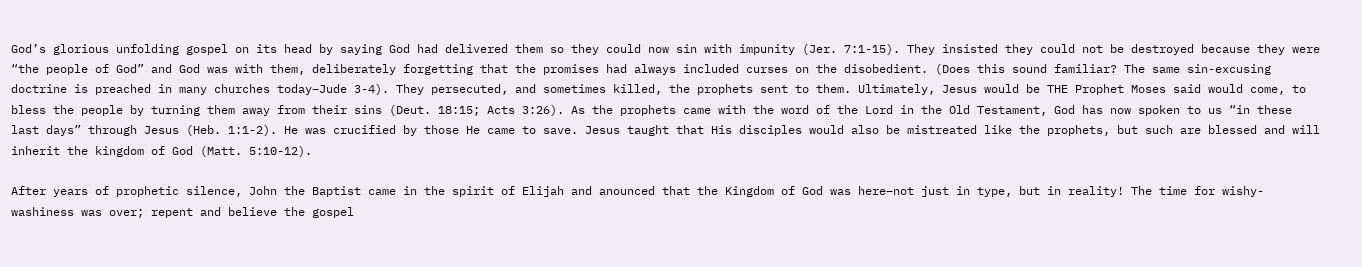God’s glorious unfolding gospel on its head by saying God had delivered them so they could now sin with impunity (Jer. 7:1-15). They insisted they could not be destroyed because they were “the people of God” and God was with them, deliberately forgetting that the promises had always included curses on the disobedient. (Does this sound familiar? The same sin-excusing doctrine is preached in many churches today–Jude 3-4). They persecuted, and sometimes killed, the prophets sent to them. Ultimately, Jesus would be THE Prophet Moses said would come, to bless the people by turning them away from their sins (Deut. 18:15; Acts 3:26). As the prophets came with the word of the Lord in the Old Testament, God has now spoken to us “in these last days” through Jesus (Heb. 1:1-2). He was crucified by those He came to save. Jesus taught that His disciples would also be mistreated like the prophets, but such are blessed and will inherit the kingdom of God (Matt. 5:10-12).

After years of prophetic silence, John the Baptist came in the spirit of Elijah and anounced that the Kingdom of God was here–not just in type, but in reality! The time for wishy-washiness was over; repent and believe the gospel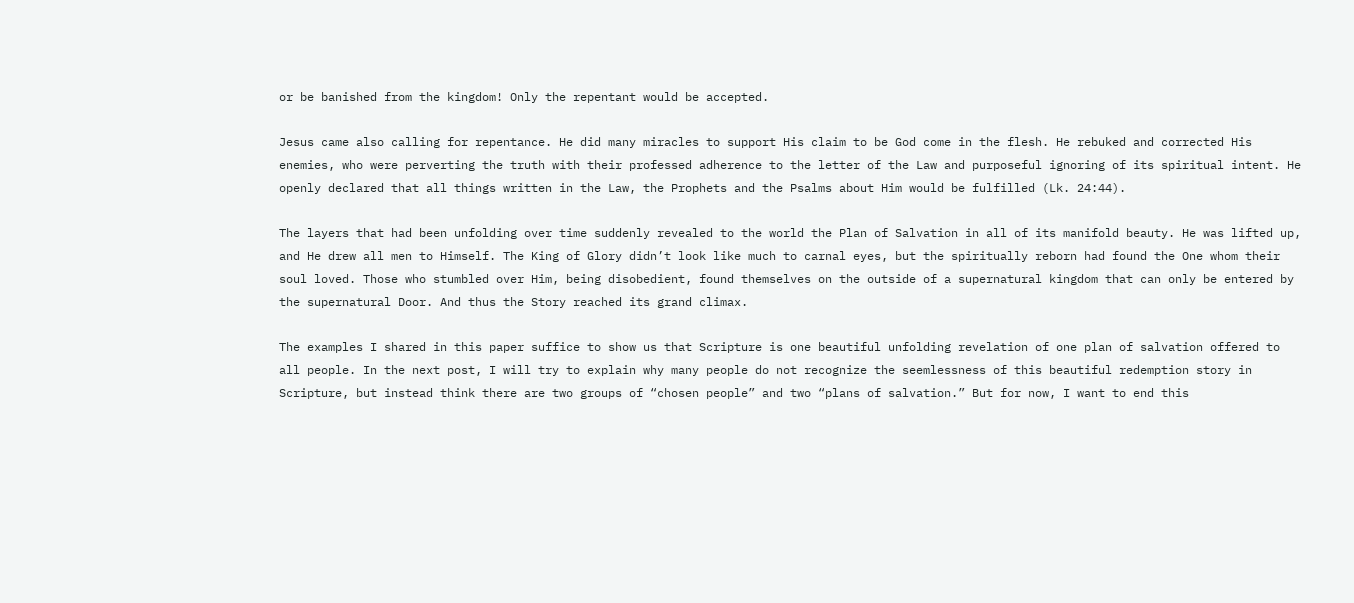or be banished from the kingdom! Only the repentant would be accepted.

Jesus came also calling for repentance. He did many miracles to support His claim to be God come in the flesh. He rebuked and corrected His enemies, who were perverting the truth with their professed adherence to the letter of the Law and purposeful ignoring of its spiritual intent. He openly declared that all things written in the Law, the Prophets and the Psalms about Him would be fulfilled (Lk. 24:44).

The layers that had been unfolding over time suddenly revealed to the world the Plan of Salvation in all of its manifold beauty. He was lifted up, and He drew all men to Himself. The King of Glory didn’t look like much to carnal eyes, but the spiritually reborn had found the One whom their soul loved. Those who stumbled over Him, being disobedient, found themselves on the outside of a supernatural kingdom that can only be entered by the supernatural Door. And thus the Story reached its grand climax.

The examples I shared in this paper suffice to show us that Scripture is one beautiful unfolding revelation of one plan of salvation offered to all people. In the next post, I will try to explain why many people do not recognize the seemlessness of this beautiful redemption story in Scripture, but instead think there are two groups of “chosen people” and two “plans of salvation.” But for now, I want to end this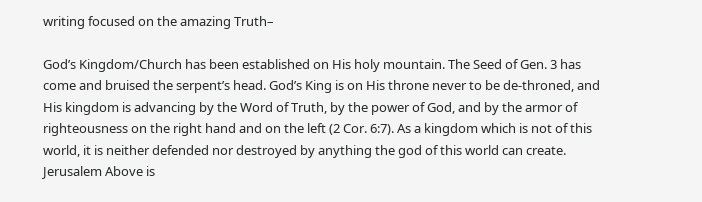writing focused on the amazing Truth–

God’s Kingdom/Church has been established on His holy mountain. The Seed of Gen. 3 has come and bruised the serpent’s head. God’s King is on His throne never to be de-throned, and His kingdom is advancing by the Word of Truth, by the power of God, and by the armor of righteousness on the right hand and on the left (2 Cor. 6:7). As a kingdom which is not of this world, it is neither defended nor destroyed by anything the god of this world can create. Jerusalem Above is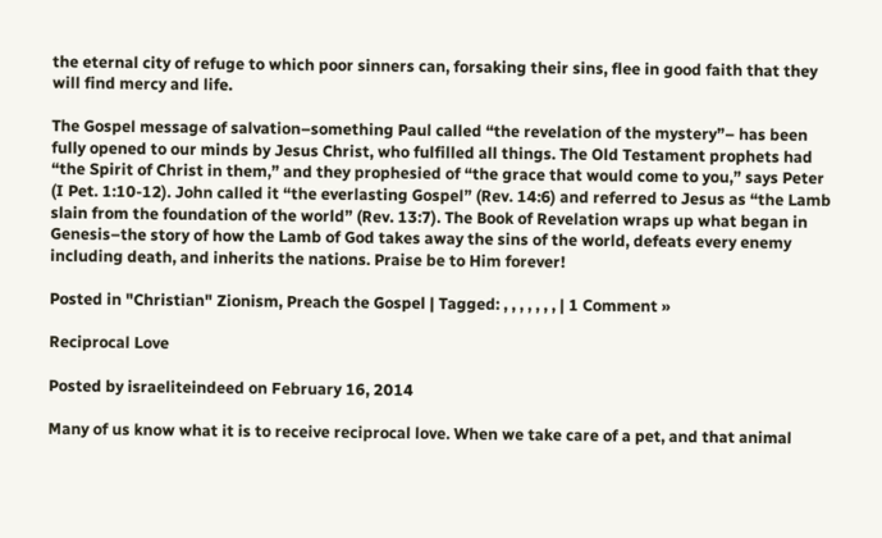the eternal city of refuge to which poor sinners can, forsaking their sins, flee in good faith that they will find mercy and life.

The Gospel message of salvation–something Paul called “the revelation of the mystery”– has been fully opened to our minds by Jesus Christ, who fulfilled all things. The Old Testament prophets had “the Spirit of Christ in them,” and they prophesied of “the grace that would come to you,” says Peter (I Pet. 1:10-12). John called it “the everlasting Gospel” (Rev. 14:6) and referred to Jesus as “the Lamb slain from the foundation of the world” (Rev. 13:7). The Book of Revelation wraps up what began in Genesis–the story of how the Lamb of God takes away the sins of the world, defeats every enemy including death, and inherits the nations. Praise be to Him forever!

Posted in "Christian" Zionism, Preach the Gospel | Tagged: , , , , , , , | 1 Comment »

Reciprocal Love

Posted by israeliteindeed on February 16, 2014

Many of us know what it is to receive reciprocal love. When we take care of a pet, and that animal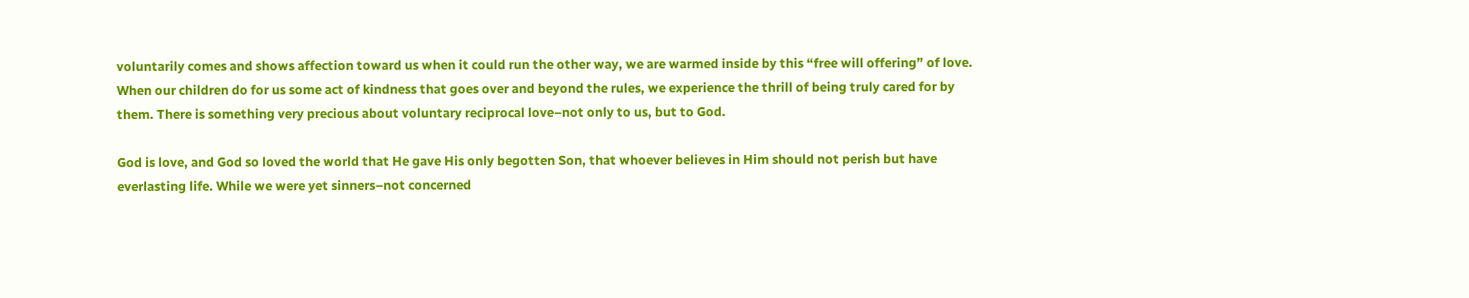voluntarily comes and shows affection toward us when it could run the other way, we are warmed inside by this “free will offering” of love. When our children do for us some act of kindness that goes over and beyond the rules, we experience the thrill of being truly cared for by them. There is something very precious about voluntary reciprocal love–not only to us, but to God.

God is love, and God so loved the world that He gave His only begotten Son, that whoever believes in Him should not perish but have everlasting life. While we were yet sinners–not concerned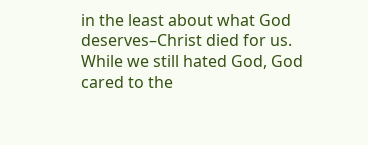in the least about what God deserves–Christ died for us. While we still hated God, God cared to the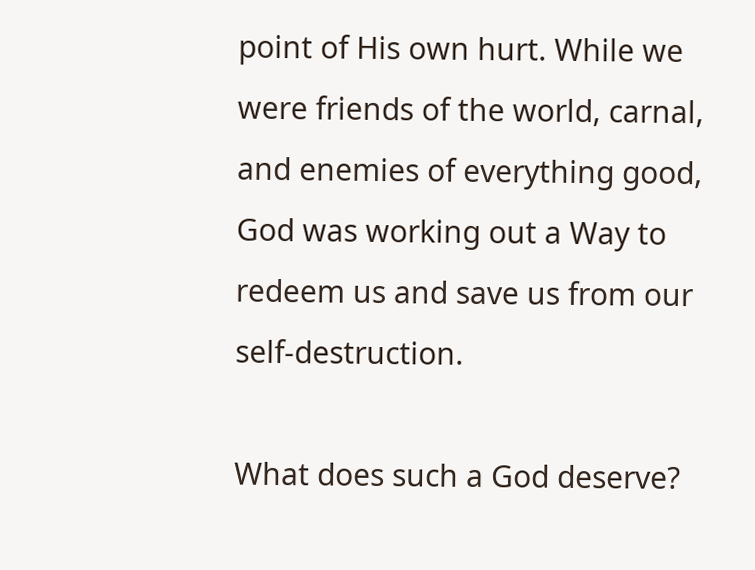point of His own hurt. While we were friends of the world, carnal, and enemies of everything good, God was working out a Way to redeem us and save us from our self-destruction.

What does such a God deserve?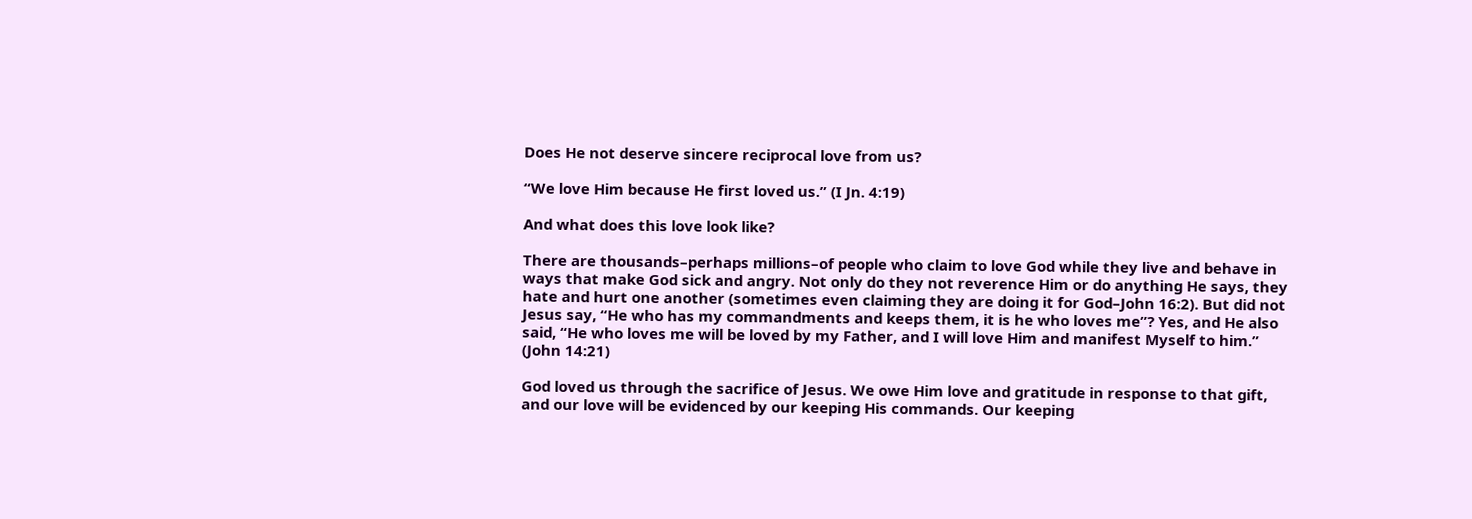Does He not deserve sincere reciprocal love from us?

“We love Him because He first loved us.” (I Jn. 4:19)

And what does this love look like?

There are thousands–perhaps millions–of people who claim to love God while they live and behave in ways that make God sick and angry. Not only do they not reverence Him or do anything He says, they hate and hurt one another (sometimes even claiming they are doing it for God–John 16:2). But did not Jesus say, “He who has my commandments and keeps them, it is he who loves me”? Yes, and He also said, “He who loves me will be loved by my Father, and I will love Him and manifest Myself to him.” (John 14:21)

God loved us through the sacrifice of Jesus. We owe Him love and gratitude in response to that gift, and our love will be evidenced by our keeping His commands. Our keeping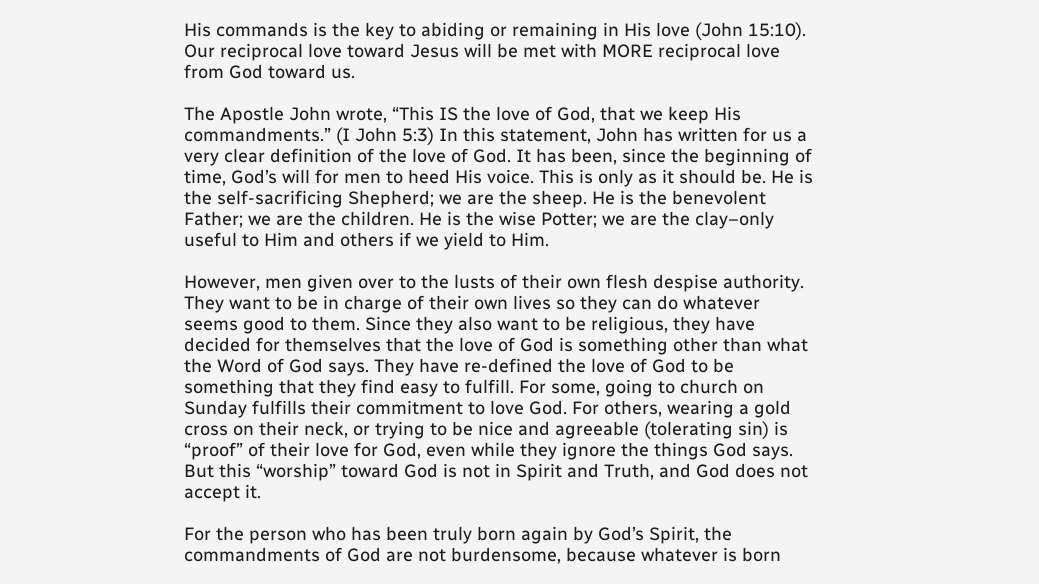His commands is the key to abiding or remaining in His love (John 15:10). Our reciprocal love toward Jesus will be met with MORE reciprocal love from God toward us.

The Apostle John wrote, “This IS the love of God, that we keep His commandments.” (I John 5:3) In this statement, John has written for us a very clear definition of the love of God. It has been, since the beginning of time, God’s will for men to heed His voice. This is only as it should be. He is the self-sacrificing Shepherd; we are the sheep. He is the benevolent Father; we are the children. He is the wise Potter; we are the clay–only useful to Him and others if we yield to Him.

However, men given over to the lusts of their own flesh despise authority. They want to be in charge of their own lives so they can do whatever seems good to them. Since they also want to be religious, they have decided for themselves that the love of God is something other than what the Word of God says. They have re-defined the love of God to be something that they find easy to fulfill. For some, going to church on Sunday fulfills their commitment to love God. For others, wearing a gold cross on their neck, or trying to be nice and agreeable (tolerating sin) is “proof” of their love for God, even while they ignore the things God says. But this “worship” toward God is not in Spirit and Truth, and God does not accept it.

For the person who has been truly born again by God’s Spirit, the commandments of God are not burdensome, because whatever is born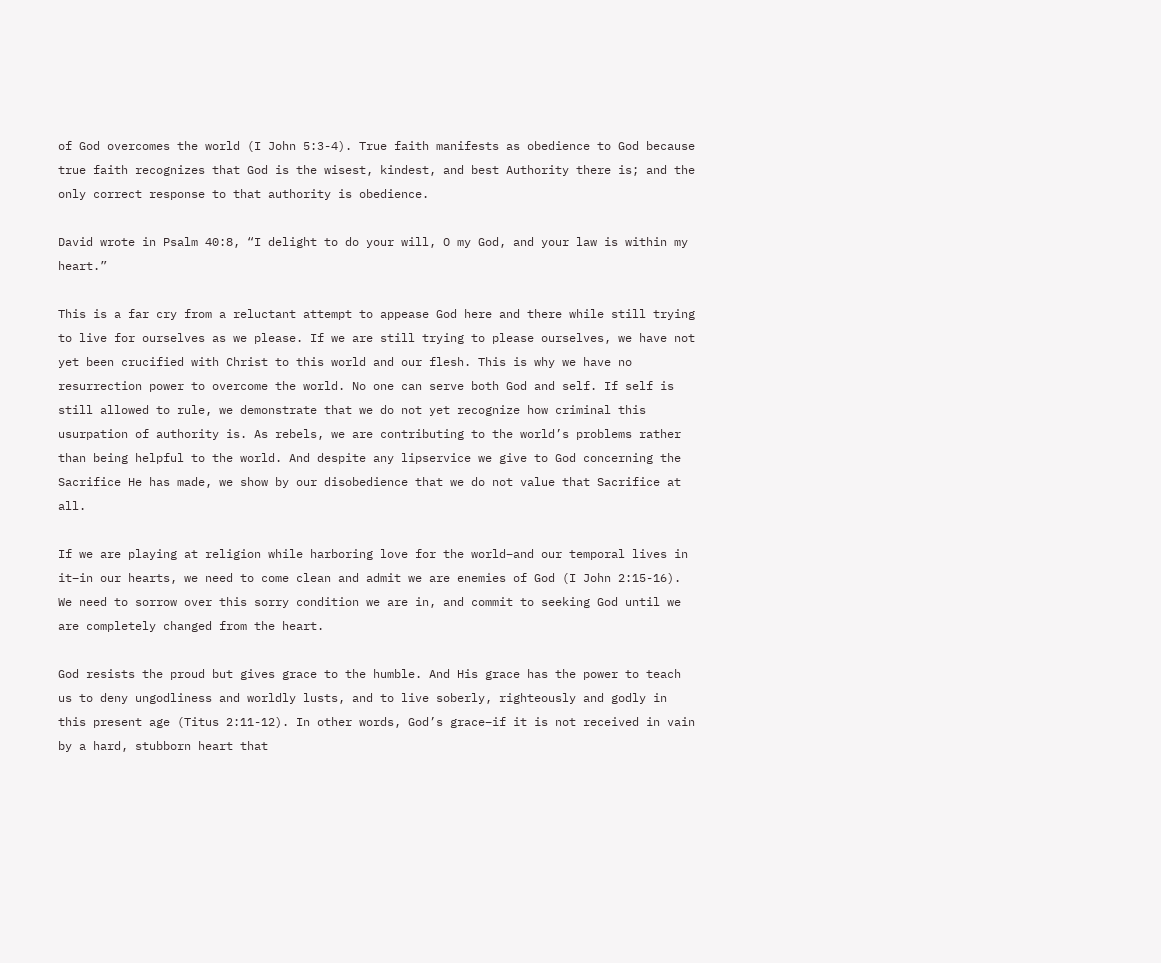of God overcomes the world (I John 5:3-4). True faith manifests as obedience to God because true faith recognizes that God is the wisest, kindest, and best Authority there is; and the only correct response to that authority is obedience.

David wrote in Psalm 40:8, “I delight to do your will, O my God, and your law is within my heart.”

This is a far cry from a reluctant attempt to appease God here and there while still trying to live for ourselves as we please. If we are still trying to please ourselves, we have not yet been crucified with Christ to this world and our flesh. This is why we have no resurrection power to overcome the world. No one can serve both God and self. If self is still allowed to rule, we demonstrate that we do not yet recognize how criminal this usurpation of authority is. As rebels, we are contributing to the world’s problems rather than being helpful to the world. And despite any lipservice we give to God concerning the Sacrifice He has made, we show by our disobedience that we do not value that Sacrifice at all.

If we are playing at religion while harboring love for the world–and our temporal lives in it–in our hearts, we need to come clean and admit we are enemies of God (I John 2:15-16). We need to sorrow over this sorry condition we are in, and commit to seeking God until we are completely changed from the heart.

God resists the proud but gives grace to the humble. And His grace has the power to teach us to deny ungodliness and worldly lusts, and to live soberly, righteously and godly in this present age (Titus 2:11-12). In other words, God’s grace–if it is not received in vain by a hard, stubborn heart that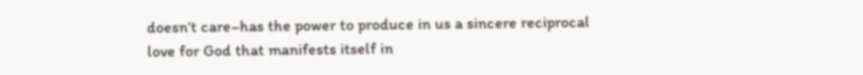doesn’t care–has the power to produce in us a sincere reciprocal love for God that manifests itself in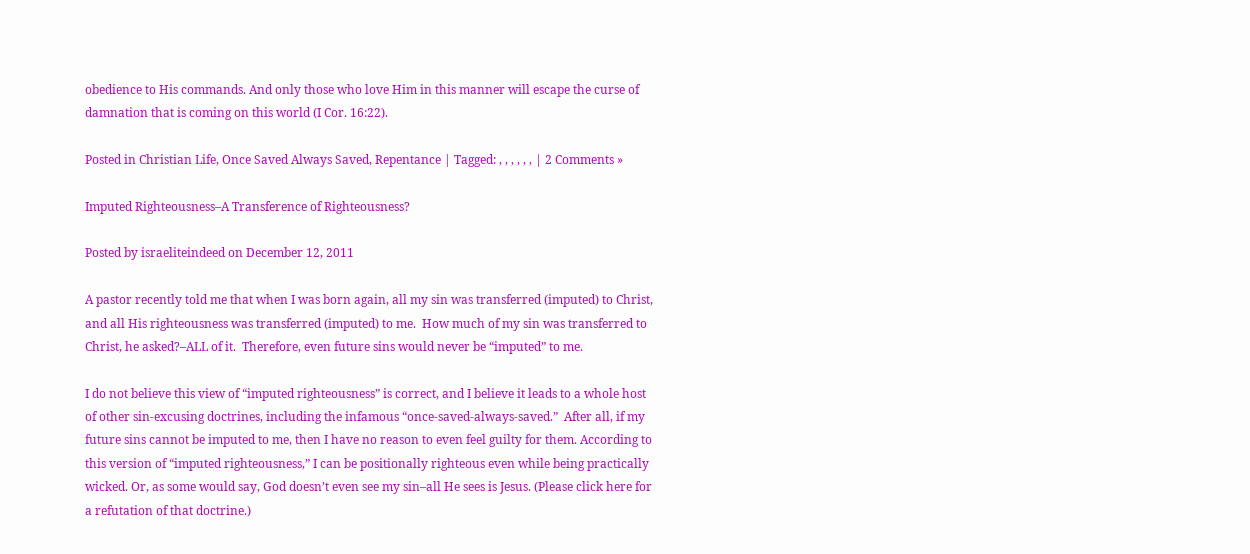obedience to His commands. And only those who love Him in this manner will escape the curse of damnation that is coming on this world (I Cor. 16:22).

Posted in Christian Life, Once Saved Always Saved, Repentance | Tagged: , , , , , , | 2 Comments »

Imputed Righteousness–A Transference of Righteousness?

Posted by israeliteindeed on December 12, 2011

A pastor recently told me that when I was born again, all my sin was transferred (imputed) to Christ, and all His righteousness was transferred (imputed) to me.  How much of my sin was transferred to Christ, he asked?–ALL of it.  Therefore, even future sins would never be “imputed” to me.

I do not believe this view of “imputed righteousness” is correct, and I believe it leads to a whole host of other sin-excusing doctrines, including the infamous “once-saved-always-saved.”  After all, if my future sins cannot be imputed to me, then I have no reason to even feel guilty for them. According to this version of “imputed righteousness,” I can be positionally righteous even while being practically wicked. Or, as some would say, God doesn’t even see my sin–all He sees is Jesus. (Please click here for a refutation of that doctrine.)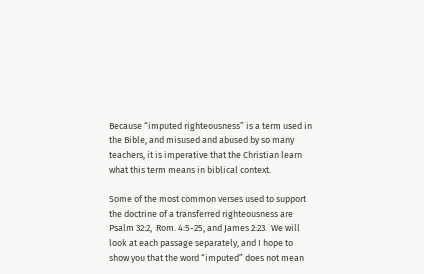Because “imputed righteousness” is a term used in the Bible, and misused and abused by so many teachers, it is imperative that the Christian learn what this term means in biblical context.

Some of the most common verses used to support the doctrine of a transferred righteousness are Psalm 32:2,  Rom. 4:5-25, and James 2:23.  We will look at each passage separately, and I hope to show you that the word “imputed” does not mean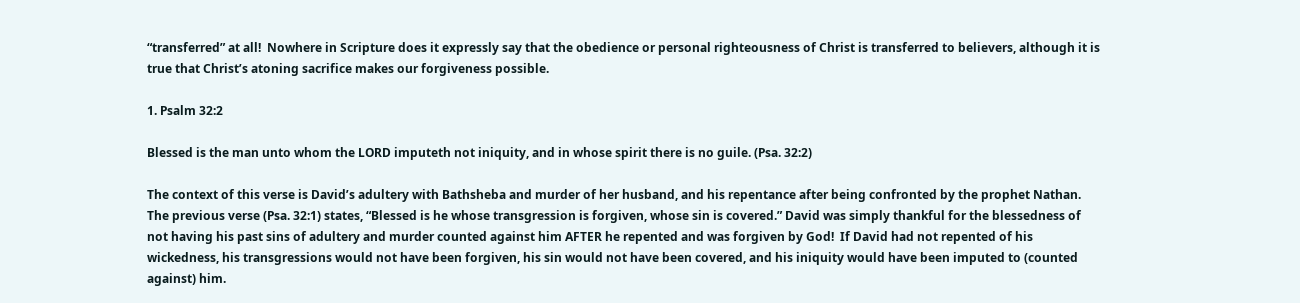“transferred” at all!  Nowhere in Scripture does it expressly say that the obedience or personal righteousness of Christ is transferred to believers, although it is true that Christ’s atoning sacrifice makes our forgiveness possible.

1. Psalm 32:2

Blessed is the man unto whom the LORD imputeth not iniquity, and in whose spirit there is no guile. (Psa. 32:2)

The context of this verse is David’s adultery with Bathsheba and murder of her husband, and his repentance after being confronted by the prophet Nathan. The previous verse (Psa. 32:1) states, “Blessed is he whose transgression is forgiven, whose sin is covered.” David was simply thankful for the blessedness of not having his past sins of adultery and murder counted against him AFTER he repented and was forgiven by God!  If David had not repented of his wickedness, his transgressions would not have been forgiven, his sin would not have been covered, and his iniquity would have been imputed to (counted against) him.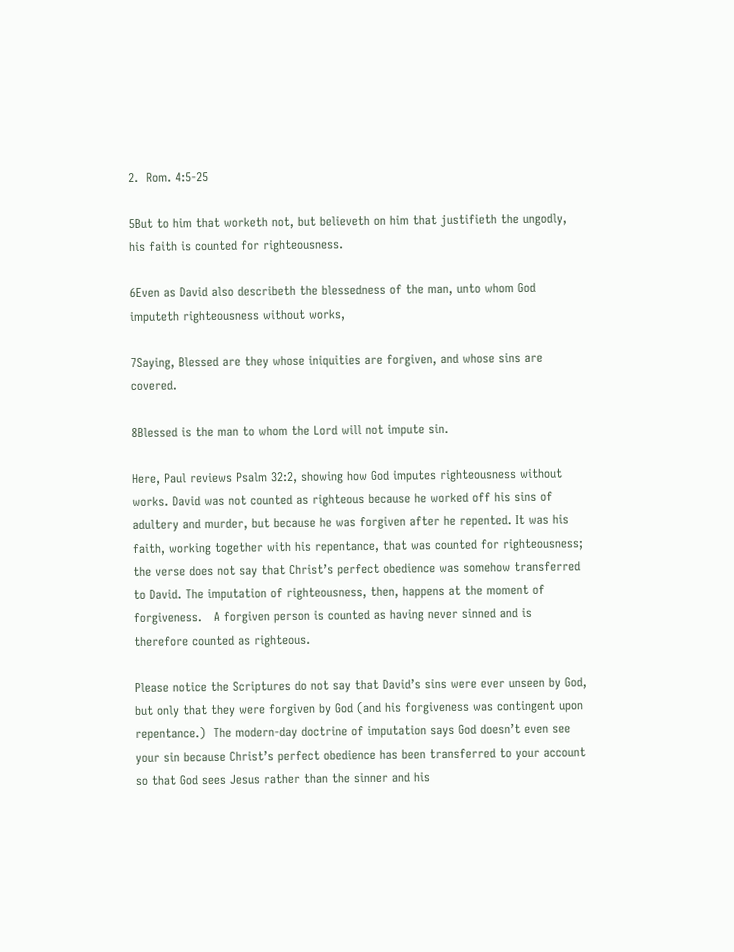2.  Rom. 4:5-25

5But to him that worketh not, but believeth on him that justifieth the ungodly, his faith is counted for righteousness.

6Even as David also describeth the blessedness of the man, unto whom God imputeth righteousness without works,

7Saying, Blessed are they whose iniquities are forgiven, and whose sins are covered.

8Blessed is the man to whom the Lord will not impute sin.

Here, Paul reviews Psalm 32:2, showing how God imputes righteousness without works. David was not counted as righteous because he worked off his sins of adultery and murder, but because he was forgiven after he repented. It was his faith, working together with his repentance, that was counted for righteousness; the verse does not say that Christ’s perfect obedience was somehow transferred to David. The imputation of righteousness, then, happens at the moment of forgiveness.   A forgiven person is counted as having never sinned and is therefore counted as righteous.

Please notice the Scriptures do not say that David’s sins were ever unseen by God, but only that they were forgiven by God (and his forgiveness was contingent upon repentance.)  The modern-day doctrine of imputation says God doesn’t even see your sin because Christ’s perfect obedience has been transferred to your account so that God sees Jesus rather than the sinner and his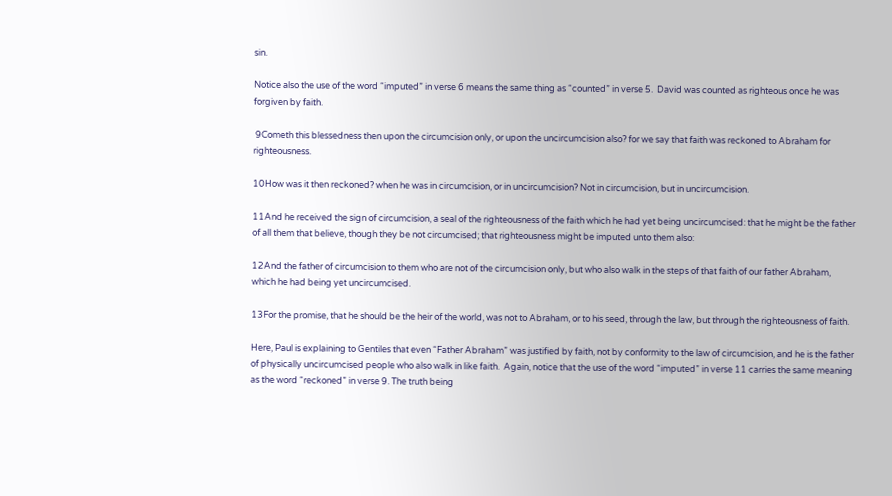sin.

Notice also the use of the word “imputed” in verse 6 means the same thing as “counted” in verse 5.  David was counted as righteous once he was forgiven by faith.

 9Cometh this blessedness then upon the circumcision only, or upon the uncircumcision also? for we say that faith was reckoned to Abraham for righteousness.

10How was it then reckoned? when he was in circumcision, or in uncircumcision? Not in circumcision, but in uncircumcision.

11And he received the sign of circumcision, a seal of the righteousness of the faith which he had yet being uncircumcised: that he might be the father of all them that believe, though they be not circumcised; that righteousness might be imputed unto them also:

12And the father of circumcision to them who are not of the circumcision only, but who also walk in the steps of that faith of our father Abraham, which he had being yet uncircumcised.

13For the promise, that he should be the heir of the world, was not to Abraham, or to his seed, through the law, but through the righteousness of faith.

Here, Paul is explaining to Gentiles that even “Father Abraham” was justified by faith, not by conformity to the law of circumcision, and he is the father of physically uncircumcised people who also walk in like faith.  Again, notice that the use of the word “imputed” in verse 11 carries the same meaning as the word “reckoned” in verse 9. The truth being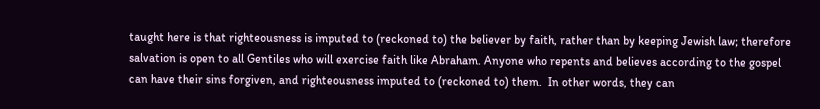taught here is that righteousness is imputed to (reckoned to) the believer by faith, rather than by keeping Jewish law; therefore salvation is open to all Gentiles who will exercise faith like Abraham. Anyone who repents and believes according to the gospel can have their sins forgiven, and righteousness imputed to (reckoned to) them.  In other words, they can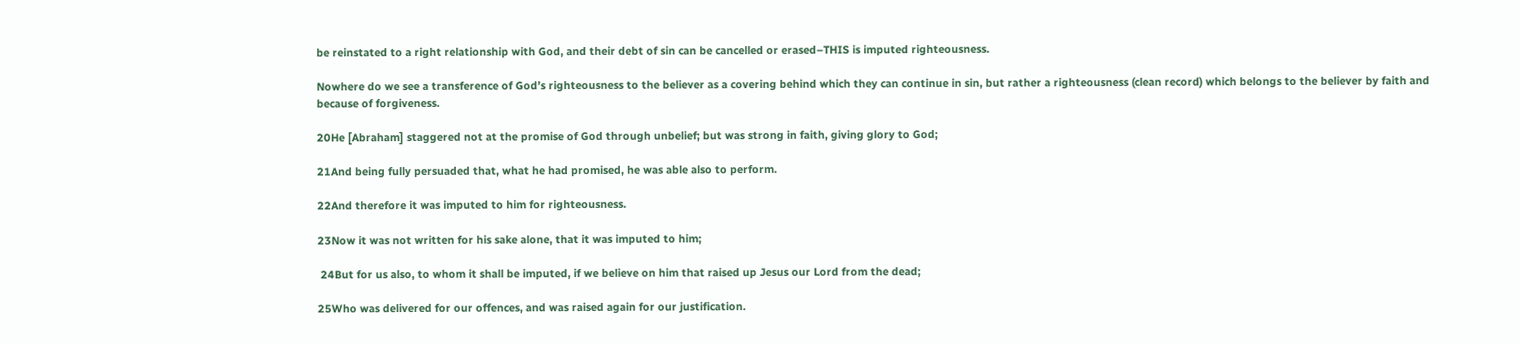be reinstated to a right relationship with God, and their debt of sin can be cancelled or erased–THIS is imputed righteousness.

Nowhere do we see a transference of God’s righteousness to the believer as a covering behind which they can continue in sin, but rather a righteousness (clean record) which belongs to the believer by faith and because of forgiveness.

20He [Abraham] staggered not at the promise of God through unbelief; but was strong in faith, giving glory to God;

21And being fully persuaded that, what he had promised, he was able also to perform.

22And therefore it was imputed to him for righteousness.

23Now it was not written for his sake alone, that it was imputed to him;

 24But for us also, to whom it shall be imputed, if we believe on him that raised up Jesus our Lord from the dead;

25Who was delivered for our offences, and was raised again for our justification.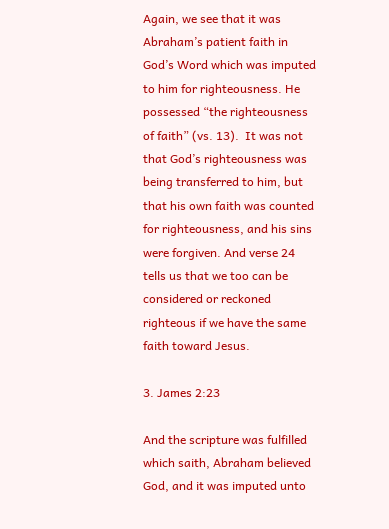Again, we see that it was Abraham’s patient faith in God’s Word which was imputed to him for righteousness. He possessed “the righteousness of faith” (vs. 13).  It was not that God’s righteousness was being transferred to him, but that his own faith was counted for righteousness, and his sins were forgiven. And verse 24 tells us that we too can be considered or reckoned righteous if we have the same faith toward Jesus.

3. James 2:23

And the scripture was fulfilled which saith, Abraham believed God, and it was imputed unto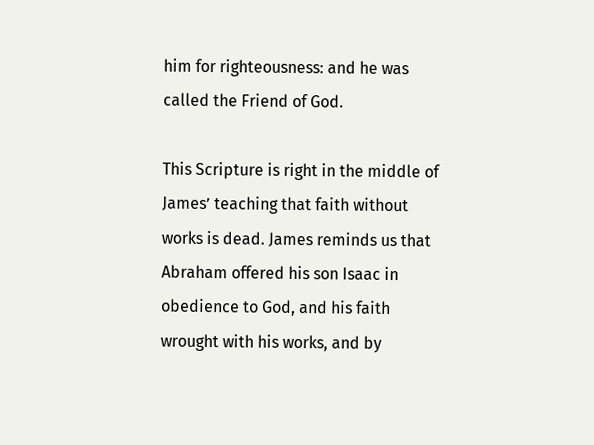him for righteousness: and he was called the Friend of God.

This Scripture is right in the middle of James’ teaching that faith without works is dead. James reminds us that Abraham offered his son Isaac in obedience to God, and his faith wrought with his works, and by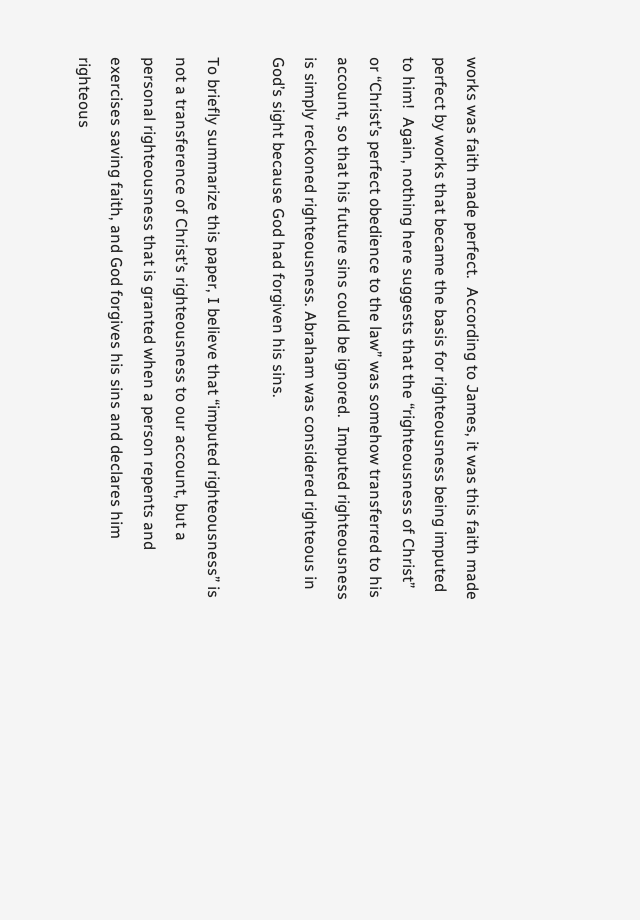works was faith made perfect.  According to James, it was this faith made perfect by works that became the basis for righteousness being imputed to him!  Again, nothing here suggests that the “righteousness of Christ” or “Christ’s perfect obedience to the law” was somehow transferred to his account, so that his future sins could be ignored.  Imputed righteousness is simply reckoned righteousness. Abraham was considered righteous in God’s sight because God had forgiven his sins.

To briefly summarize this paper, I believe that “imputed righteousness” is not a transference of Christ’s righteousness to our account, but a personal righteousness that is granted when a person repents and exercises saving faith, and God forgives his sins and declares him righteous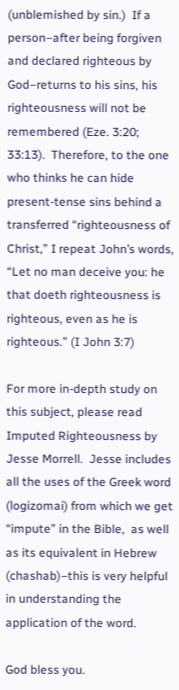(unblemished by sin.)  If a person–after being forgiven and declared righteous by God–returns to his sins, his righteousness will not be remembered (Eze. 3:20; 33:13).  Therefore, to the one who thinks he can hide present-tense sins behind a transferred “righteousness of Christ,” I repeat John’s words, “Let no man deceive you: he that doeth righteousness is righteous, even as he is righteous.” (I John 3:7)

For more in-depth study on this subject, please read Imputed Righteousness by Jesse Morrell.  Jesse includes all the uses of the Greek word (logizomai) from which we get “impute” in the Bible,  as well as its equivalent in Hebrew (chashab)–this is very helpful in understanding the application of the word.

God bless you.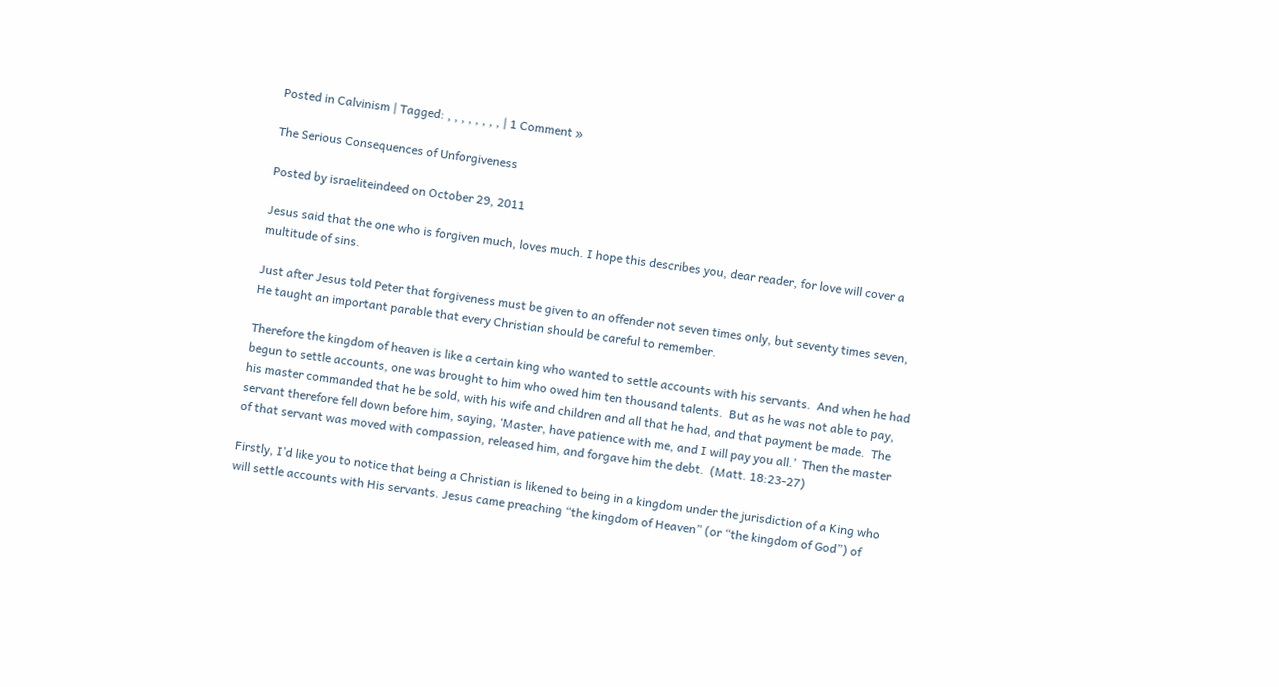Posted in Calvinism | Tagged: , , , , , , , , | 1 Comment »

The Serious Consequences of Unforgiveness

Posted by israeliteindeed on October 29, 2011

Jesus said that the one who is forgiven much, loves much. I hope this describes you, dear reader, for love will cover a multitude of sins.

Just after Jesus told Peter that forgiveness must be given to an offender not seven times only, but seventy times seven, He taught an important parable that every Christian should be careful to remember.

Therefore the kingdom of heaven is like a certain king who wanted to settle accounts with his servants.  And when he had begun to settle accounts, one was brought to him who owed him ten thousand talents.  But as he was not able to pay, his master commanded that he be sold, with his wife and children and all that he had, and that payment be made.  The servant therefore fell down before him, saying, ‘Master, have patience with me, and I will pay you all.’  Then the master of that servant was moved with compassion, released him, and forgave him the debt.  (Matt. 18:23-27)

Firstly, I’d like you to notice that being a Christian is likened to being in a kingdom under the jurisdiction of a King who will settle accounts with His servants. Jesus came preaching “the kingdom of Heaven” (or “the kingdom of God”) of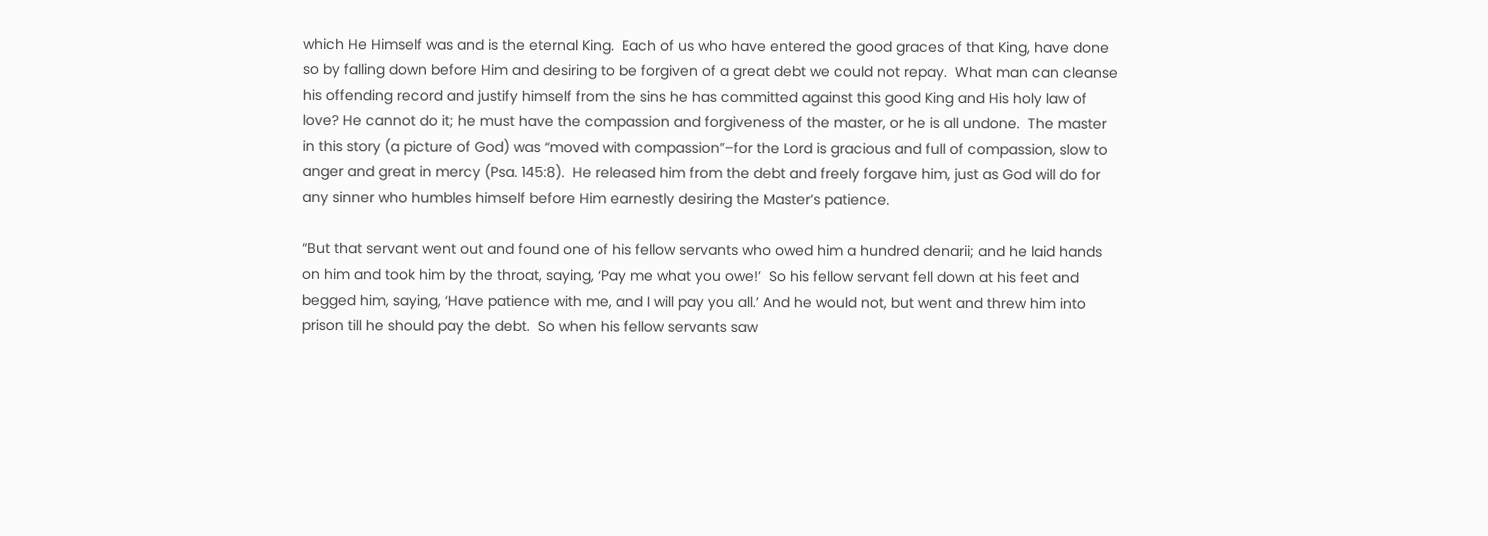which He Himself was and is the eternal King.  Each of us who have entered the good graces of that King, have done so by falling down before Him and desiring to be forgiven of a great debt we could not repay.  What man can cleanse his offending record and justify himself from the sins he has committed against this good King and His holy law of love? He cannot do it; he must have the compassion and forgiveness of the master, or he is all undone.  The master in this story (a picture of God) was “moved with compassion”–for the Lord is gracious and full of compassion, slow to anger and great in mercy (Psa. 145:8).  He released him from the debt and freely forgave him, just as God will do for any sinner who humbles himself before Him earnestly desiring the Master’s patience.

“But that servant went out and found one of his fellow servants who owed him a hundred denarii; and he laid hands on him and took him by the throat, saying, ‘Pay me what you owe!’  So his fellow servant fell down at his feet and begged him, saying, ‘Have patience with me, and I will pay you all.’ And he would not, but went and threw him into prison till he should pay the debt.  So when his fellow servants saw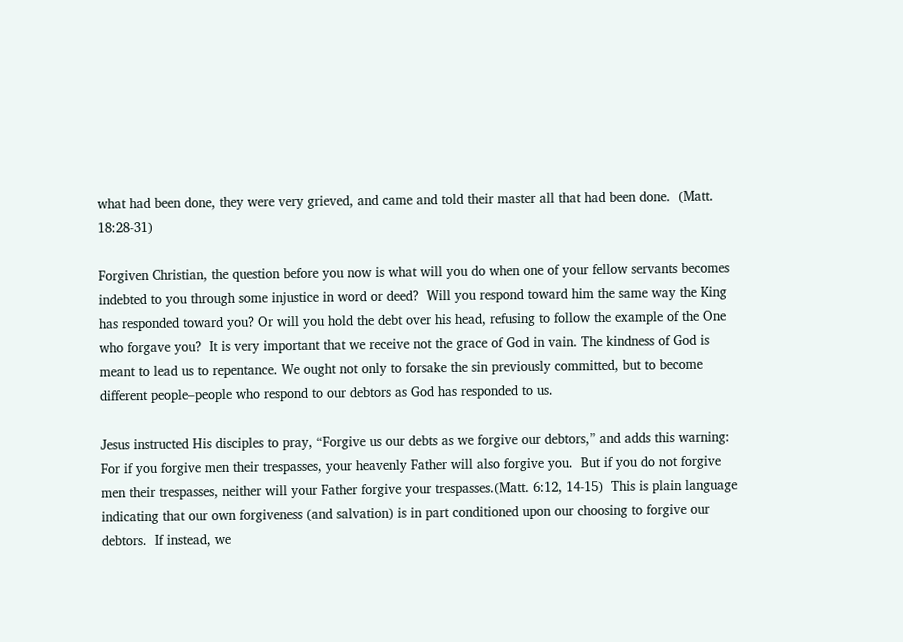what had been done, they were very grieved, and came and told their master all that had been done.  (Matt. 18:28-31)

Forgiven Christian, the question before you now is what will you do when one of your fellow servants becomes indebted to you through some injustice in word or deed?  Will you respond toward him the same way the King has responded toward you? Or will you hold the debt over his head, refusing to follow the example of the One who forgave you?  It is very important that we receive not the grace of God in vain. The kindness of God is meant to lead us to repentance. We ought not only to forsake the sin previously committed, but to become different people–people who respond to our debtors as God has responded to us.

Jesus instructed His disciples to pray, “Forgive us our debts as we forgive our debtors,” and adds this warning: For if you forgive men their trespasses, your heavenly Father will also forgive you.  But if you do not forgive men their trespasses, neither will your Father forgive your trespasses.(Matt. 6:12, 14-15)  This is plain language indicating that our own forgiveness (and salvation) is in part conditioned upon our choosing to forgive our debtors.  If instead, we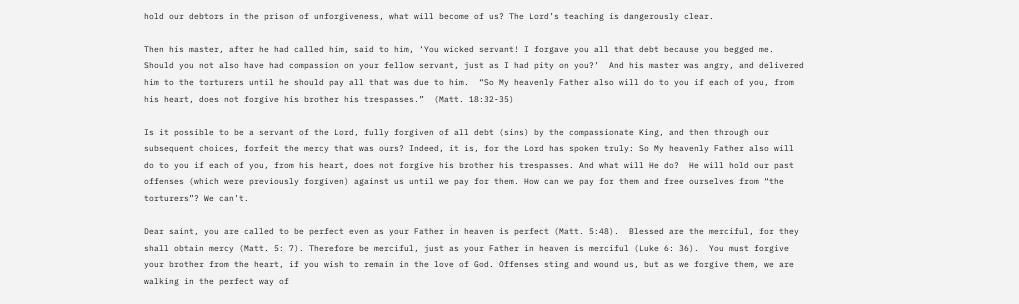hold our debtors in the prison of unforgiveness, what will become of us? The Lord’s teaching is dangerously clear.

Then his master, after he had called him, said to him, ‘You wicked servant! I forgave you all that debt because you begged me.  Should you not also have had compassion on your fellow servant, just as I had pity on you?’  And his master was angry, and delivered him to the torturers until he should pay all that was due to him.  “So My heavenly Father also will do to you if each of you, from his heart, does not forgive his brother his trespasses.”  (Matt. 18:32-35)

Is it possible to be a servant of the Lord, fully forgiven of all debt (sins) by the compassionate King, and then through our subsequent choices, forfeit the mercy that was ours? Indeed, it is, for the Lord has spoken truly: So My heavenly Father also will do to you if each of you, from his heart, does not forgive his brother his trespasses. And what will He do?  He will hold our past offenses (which were previously forgiven) against us until we pay for them. How can we pay for them and free ourselves from “the torturers”? We can’t.

Dear saint, you are called to be perfect even as your Father in heaven is perfect (Matt. 5:48).  Blessed are the merciful, for they shall obtain mercy (Matt. 5: 7). Therefore be merciful, just as your Father in heaven is merciful (Luke 6: 36).  You must forgive your brother from the heart, if you wish to remain in the love of God. Offenses sting and wound us, but as we forgive them, we are walking in the perfect way of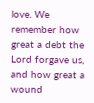love. We remember how great a debt the Lord forgave us, and how great a wound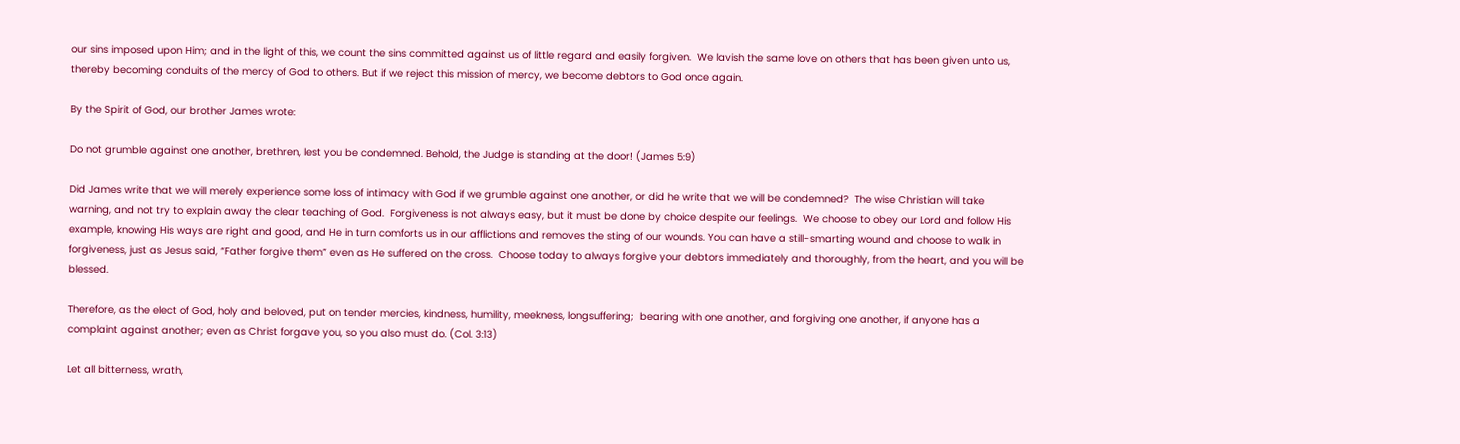our sins imposed upon Him; and in the light of this, we count the sins committed against us of little regard and easily forgiven.  We lavish the same love on others that has been given unto us, thereby becoming conduits of the mercy of God to others. But if we reject this mission of mercy, we become debtors to God once again.

By the Spirit of God, our brother James wrote:

Do not grumble against one another, brethren, lest you be condemned. Behold, the Judge is standing at the door! (James 5:9)

Did James write that we will merely experience some loss of intimacy with God if we grumble against one another, or did he write that we will be condemned?  The wise Christian will take warning, and not try to explain away the clear teaching of God.  Forgiveness is not always easy, but it must be done by choice despite our feelings.  We choose to obey our Lord and follow His example, knowing His ways are right and good, and He in turn comforts us in our afflictions and removes the sting of our wounds. You can have a still-smarting wound and choose to walk in forgiveness, just as Jesus said, “Father forgive them” even as He suffered on the cross.  Choose today to always forgive your debtors immediately and thoroughly, from the heart, and you will be blessed.

Therefore, as the elect of God, holy and beloved, put on tender mercies, kindness, humility, meekness, longsuffering;  bearing with one another, and forgiving one another, if anyone has a complaint against another; even as Christ forgave you, so you also must do. (Col. 3:13)

Let all bitterness, wrath,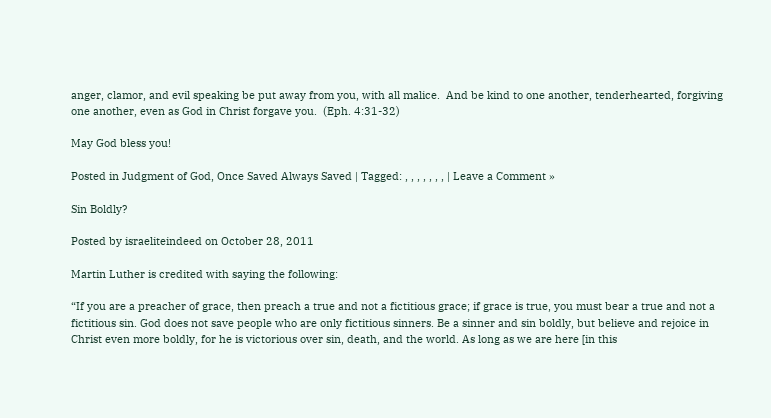anger, clamor, and evil speaking be put away from you, with all malice.  And be kind to one another, tenderhearted, forgiving one another, even as God in Christ forgave you.  (Eph. 4:31-32)

May God bless you!

Posted in Judgment of God, Once Saved Always Saved | Tagged: , , , , , , , | Leave a Comment »

Sin Boldly?

Posted by israeliteindeed on October 28, 2011

Martin Luther is credited with saying the following:

“If you are a preacher of grace, then preach a true and not a fictitious grace; if grace is true, you must bear a true and not a fictitious sin. God does not save people who are only fictitious sinners. Be a sinner and sin boldly, but believe and rejoice in Christ even more boldly, for he is victorious over sin, death, and the world. As long as we are here [in this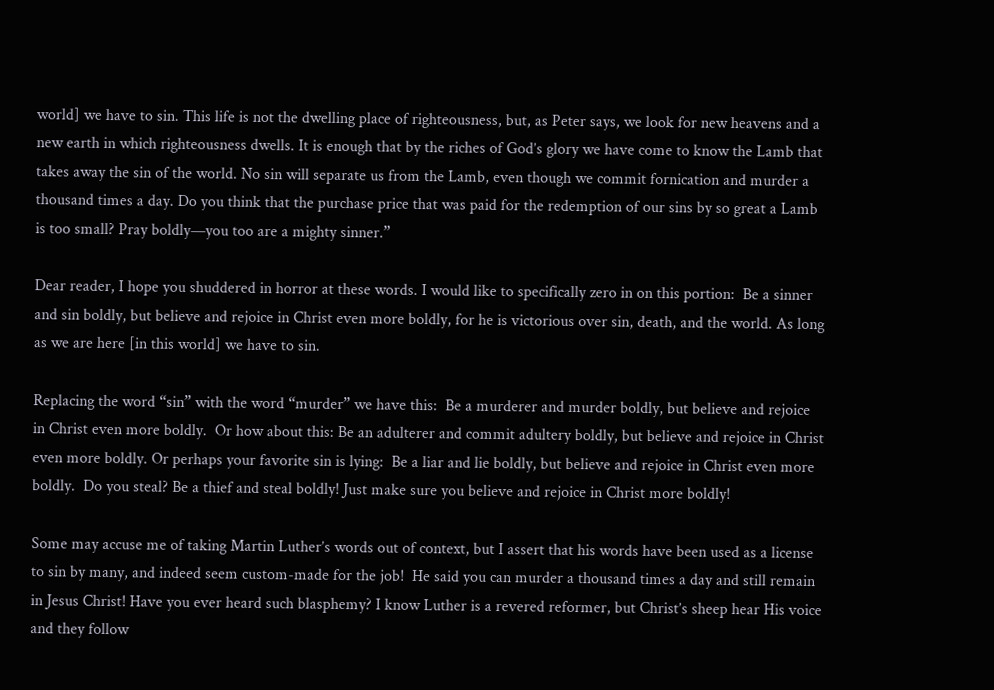world] we have to sin. This life is not the dwelling place of righteousness, but, as Peter says, we look for new heavens and a new earth in which righteousness dwells. It is enough that by the riches of God’s glory we have come to know the Lamb that takes away the sin of the world. No sin will separate us from the Lamb, even though we commit fornication and murder a thousand times a day. Do you think that the purchase price that was paid for the redemption of our sins by so great a Lamb is too small? Pray boldly—you too are a mighty sinner.”

Dear reader, I hope you shuddered in horror at these words. I would like to specifically zero in on this portion:  Be a sinner and sin boldly, but believe and rejoice in Christ even more boldly, for he is victorious over sin, death, and the world. As long as we are here [in this world] we have to sin.

Replacing the word “sin” with the word “murder” we have this:  Be a murderer and murder boldly, but believe and rejoice in Christ even more boldly.  Or how about this: Be an adulterer and commit adultery boldly, but believe and rejoice in Christ even more boldly. Or perhaps your favorite sin is lying:  Be a liar and lie boldly, but believe and rejoice in Christ even more boldly.  Do you steal? Be a thief and steal boldly! Just make sure you believe and rejoice in Christ more boldly!

Some may accuse me of taking Martin Luther’s words out of context, but I assert that his words have been used as a license to sin by many, and indeed seem custom-made for the job!  He said you can murder a thousand times a day and still remain in Jesus Christ! Have you ever heard such blasphemy? I know Luther is a revered reformer, but Christ’s sheep hear His voice and they follow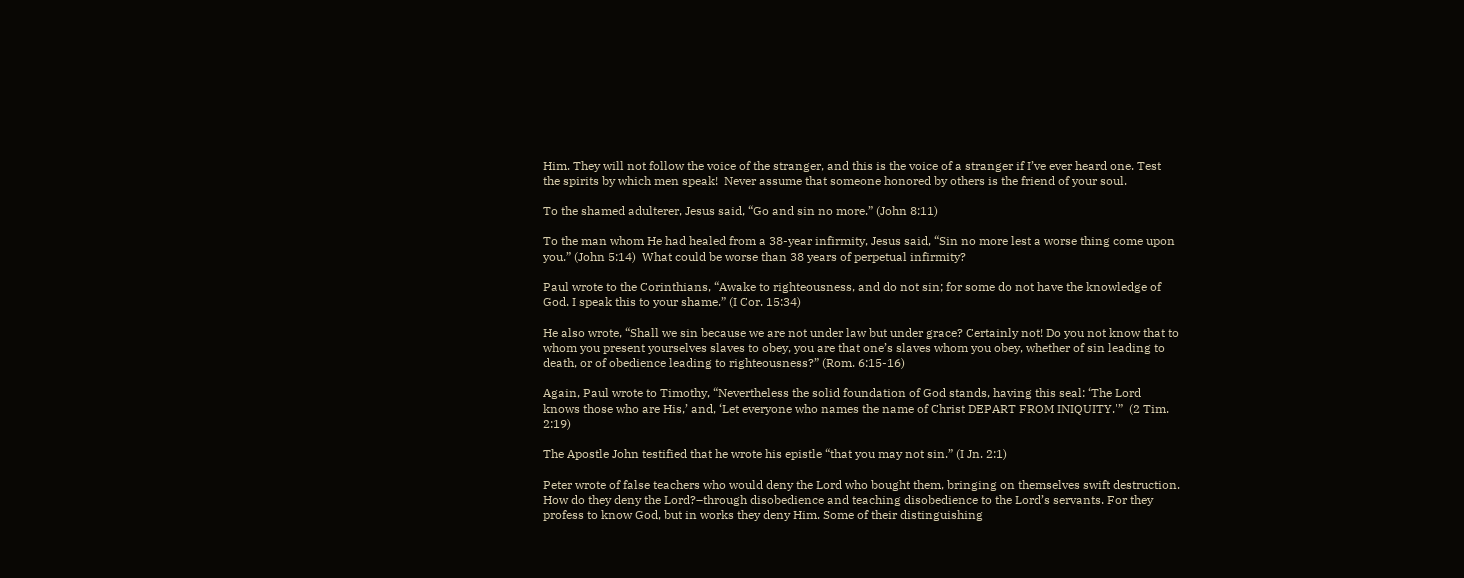Him. They will not follow the voice of the stranger, and this is the voice of a stranger if I’ve ever heard one. Test the spirits by which men speak!  Never assume that someone honored by others is the friend of your soul.

To the shamed adulterer, Jesus said, “Go and sin no more.” (John 8:11)

To the man whom He had healed from a 38-year infirmity, Jesus said, “Sin no more lest a worse thing come upon you.” (John 5:14)  What could be worse than 38 years of perpetual infirmity?

Paul wrote to the Corinthians, “Awake to righteousness, and do not sin; for some do not have the knowledge of God. I speak this to your shame.” (I Cor. 15:34)

He also wrote, “Shall we sin because we are not under law but under grace? Certainly not! Do you not know that to whom you present yourselves slaves to obey, you are that one’s slaves whom you obey, whether of sin leading to death, or of obedience leading to righteousness?” (Rom. 6:15-16)

Again, Paul wrote to Timothy, “Nevertheless the solid foundation of God stands, having this seal: ‘The Lord knows those who are His,’ and, ‘Let everyone who names the name of Christ DEPART FROM INIQUITY.'”  (2 Tim. 2:19)

The Apostle John testified that he wrote his epistle “that you may not sin.” (I Jn. 2:1)

Peter wrote of false teachers who would deny the Lord who bought them, bringing on themselves swift destruction. How do they deny the Lord?–through disobedience and teaching disobedience to the Lord’s servants. For they profess to know God, but in works they deny Him. Some of their distinguishing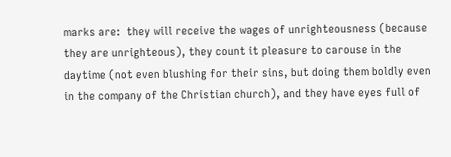marks are:  they will receive the wages of unrighteousness (because they are unrighteous), they count it pleasure to carouse in the daytime (not even blushing for their sins, but doing them boldly even in the company of the Christian church), and they have eyes full of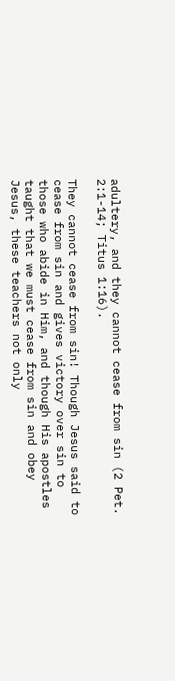adultery, and they cannot cease from sin (2 Pet. 2:1-14; Titus 1:16).

They cannot cease from sin! Though Jesus said to cease from sin and gives victory over sin to those who abide in Him, and though His apostles taught that we must cease from sin and obey Jesus, these teachers not only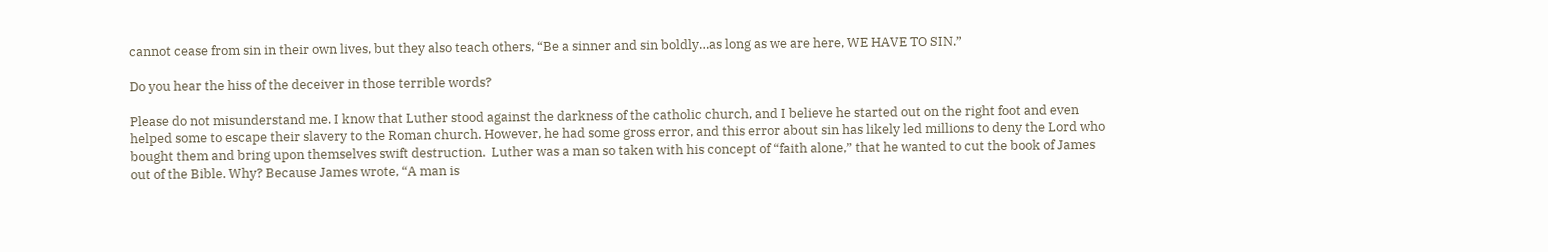cannot cease from sin in their own lives, but they also teach others, “Be a sinner and sin boldly…as long as we are here, WE HAVE TO SIN.”

Do you hear the hiss of the deceiver in those terrible words?

Please do not misunderstand me. I know that Luther stood against the darkness of the catholic church, and I believe he started out on the right foot and even helped some to escape their slavery to the Roman church. However, he had some gross error, and this error about sin has likely led millions to deny the Lord who bought them and bring upon themselves swift destruction.  Luther was a man so taken with his concept of “faith alone,” that he wanted to cut the book of James out of the Bible. Why? Because James wrote, “A man is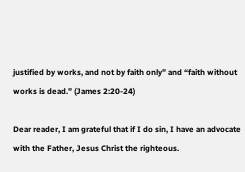justified by works, and not by faith only” and “faith without works is dead.” (James 2:20-24)

Dear reader, I am grateful that if I do sin, I have an advocate with the Father, Jesus Christ the righteous.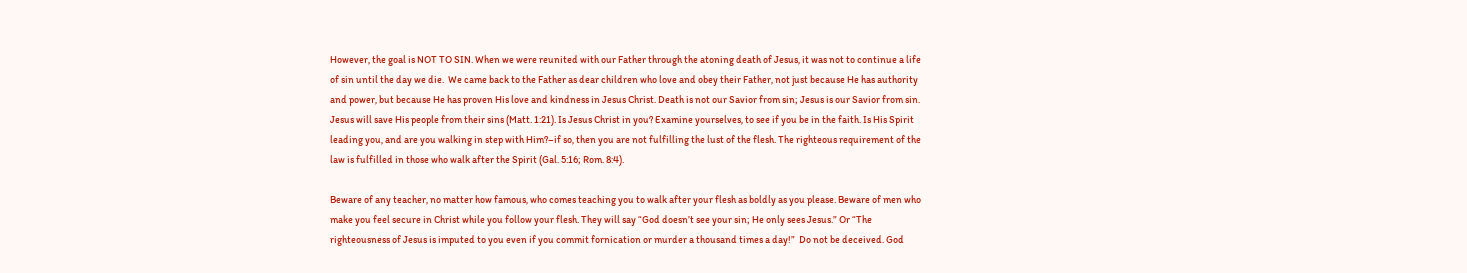However, the goal is NOT TO SIN. When we were reunited with our Father through the atoning death of Jesus, it was not to continue a life of sin until the day we die.  We came back to the Father as dear children who love and obey their Father, not just because He has authority and power, but because He has proven His love and kindness in Jesus Christ. Death is not our Savior from sin; Jesus is our Savior from sin. Jesus will save His people from their sins (Matt. 1:21). Is Jesus Christ in you? Examine yourselves, to see if you be in the faith. Is His Spirit leading you, and are you walking in step with Him?–if so, then you are not fulfilling the lust of the flesh. The righteous requirement of the law is fulfilled in those who walk after the Spirit (Gal. 5:16; Rom. 8:4).

Beware of any teacher, no matter how famous, who comes teaching you to walk after your flesh as boldly as you please. Beware of men who make you feel secure in Christ while you follow your flesh. They will say “God doesn’t see your sin; He only sees Jesus.” Or “The righteousness of Jesus is imputed to you even if you commit fornication or murder a thousand times a day!”  Do not be deceived. God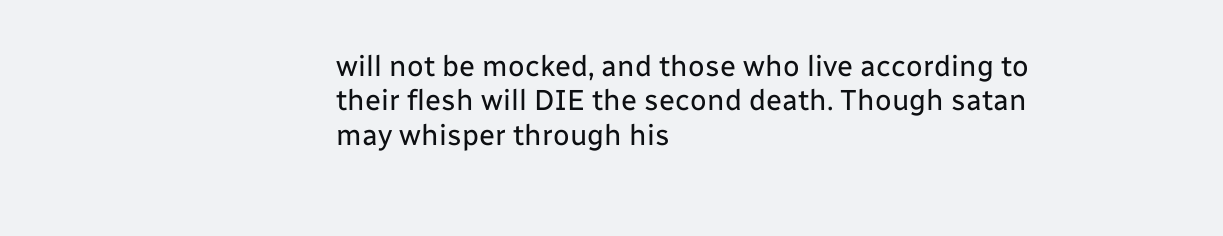will not be mocked, and those who live according to their flesh will DIE the second death. Though satan may whisper through his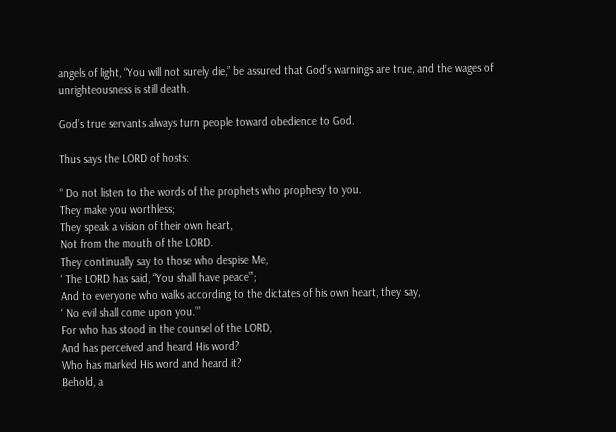angels of light, “You will not surely die,” be assured that God’s warnings are true, and the wages of unrighteousness is still death.

God’s true servants always turn people toward obedience to God.

Thus says the LORD of hosts:

“ Do not listen to the words of the prophets who prophesy to you.
They make you worthless;
They speak a vision of their own heart,
Not from the mouth of the LORD.
They continually say to those who despise Me,
‘ The LORD has said, “You shall have peace”’;
And to everyone who walks according to the dictates of his own heart, they say,
‘ No evil shall come upon you.’”
For who has stood in the counsel of the LORD,
And has perceived and heard His word?
Who has marked His word and heard it?
Behold, a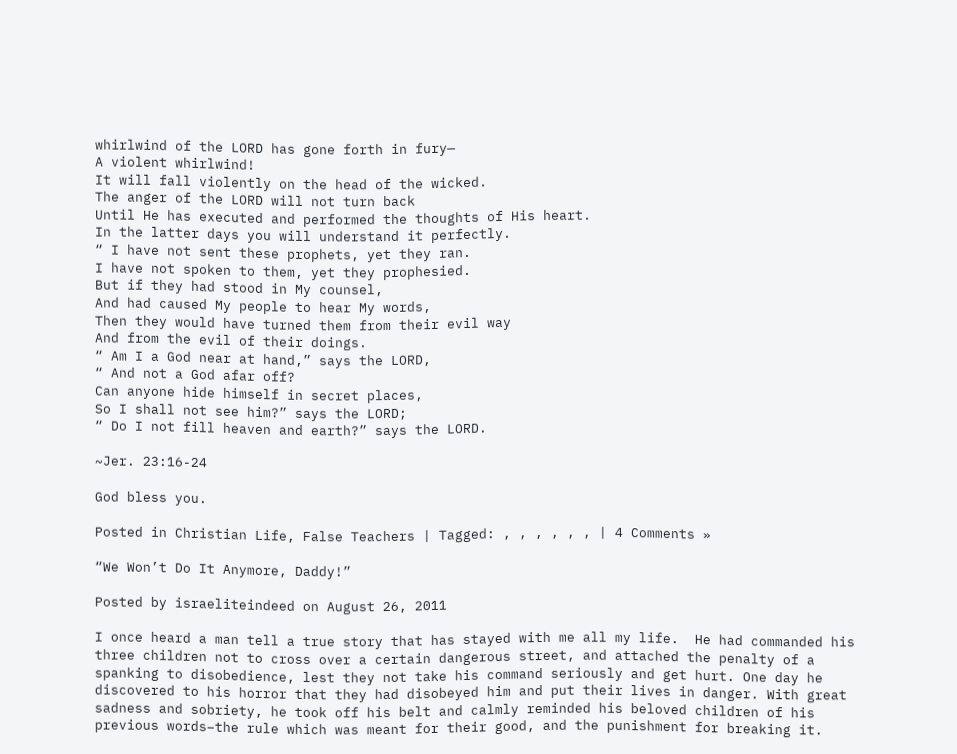whirlwind of the LORD has gone forth in fury—
A violent whirlwind!
It will fall violently on the head of the wicked.
The anger of the LORD will not turn back
Until He has executed and performed the thoughts of His heart.
In the latter days you will understand it perfectly.
“ I have not sent these prophets, yet they ran.
I have not spoken to them, yet they prophesied.
But if they had stood in My counsel,
And had caused My people to hear My words,
Then they would have turned them from their evil way
And from the evil of their doings.
“ Am I a God near at hand,” says the LORD,
“ And not a God afar off?
Can anyone hide himself in secret places,
So I shall not see him?” says the LORD;
“ Do I not fill heaven and earth?” says the LORD.

~Jer. 23:16-24

God bless you.

Posted in Christian Life, False Teachers | Tagged: , , , , , , | 4 Comments »

“We Won’t Do It Anymore, Daddy!”

Posted by israeliteindeed on August 26, 2011

I once heard a man tell a true story that has stayed with me all my life.  He had commanded his three children not to cross over a certain dangerous street, and attached the penalty of a spanking to disobedience, lest they not take his command seriously and get hurt. One day he discovered to his horror that they had disobeyed him and put their lives in danger. With great sadness and sobriety, he took off his belt and calmly reminded his beloved children of his previous words–the rule which was meant for their good, and the punishment for breaking it.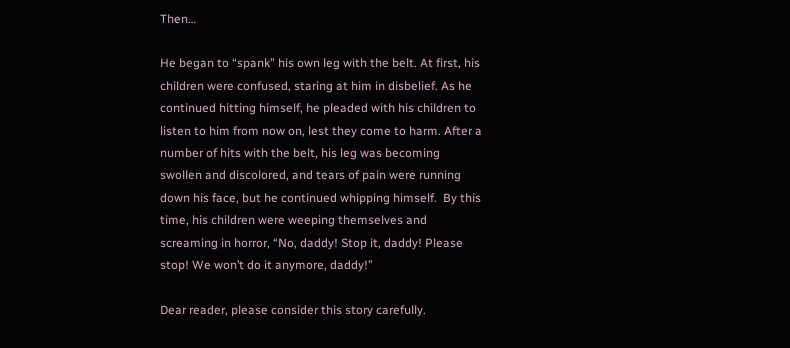Then…

He began to “spank” his own leg with the belt. At first, his children were confused, staring at him in disbelief. As he continued hitting himself, he pleaded with his children to listen to him from now on, lest they come to harm. After a number of hits with the belt, his leg was becoming swollen and discolored, and tears of pain were running down his face, but he continued whipping himself.  By this time, his children were weeping themselves and screaming in horror, “No, daddy! Stop it, daddy! Please stop! We won’t do it anymore, daddy!”

Dear reader, please consider this story carefully.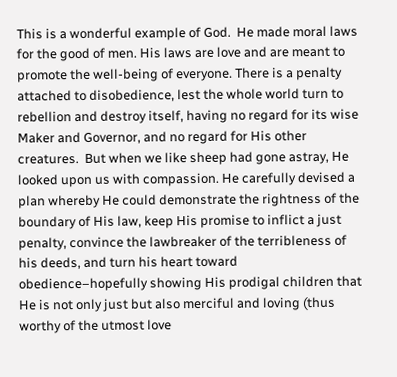This is a wonderful example of God.  He made moral laws for the good of men. His laws are love and are meant to promote the well-being of everyone. There is a penalty attached to disobedience, lest the whole world turn to rebellion and destroy itself, having no regard for its wise Maker and Governor, and no regard for His other creatures.  But when we like sheep had gone astray, He looked upon us with compassion. He carefully devised a plan whereby He could demonstrate the rightness of the boundary of His law, keep His promise to inflict a just penalty, convince the lawbreaker of the terribleness of his deeds, and turn his heart toward obedience–hopefully showing His prodigal children that He is not only just but also merciful and loving (thus worthy of the utmost love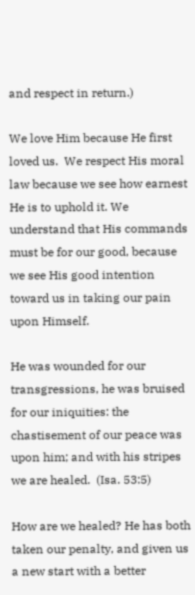and respect in return.)

We love Him because He first loved us.  We respect His moral law because we see how earnest He is to uphold it. We understand that His commands must be for our good, because we see His good intention toward us in taking our pain upon Himself.

He was wounded for our transgressions, he was bruised for our iniquities: the chastisement of our peace was upon him; and with his stripes we are healed.  (Isa. 53:5)

How are we healed? He has both taken our penalty, and given us a new start with a better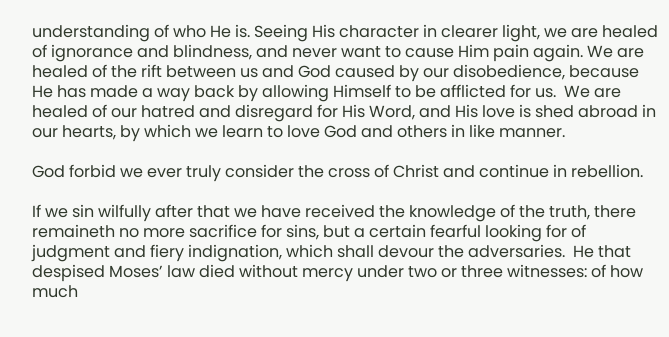understanding of who He is. Seeing His character in clearer light, we are healed of ignorance and blindness, and never want to cause Him pain again. We are healed of the rift between us and God caused by our disobedience, because He has made a way back by allowing Himself to be afflicted for us.  We are healed of our hatred and disregard for His Word, and His love is shed abroad in our hearts, by which we learn to love God and others in like manner.

God forbid we ever truly consider the cross of Christ and continue in rebellion.

If we sin wilfully after that we have received the knowledge of the truth, there remaineth no more sacrifice for sins, but a certain fearful looking for of judgment and fiery indignation, which shall devour the adversaries.  He that despised Moses’ law died without mercy under two or three witnesses: of how much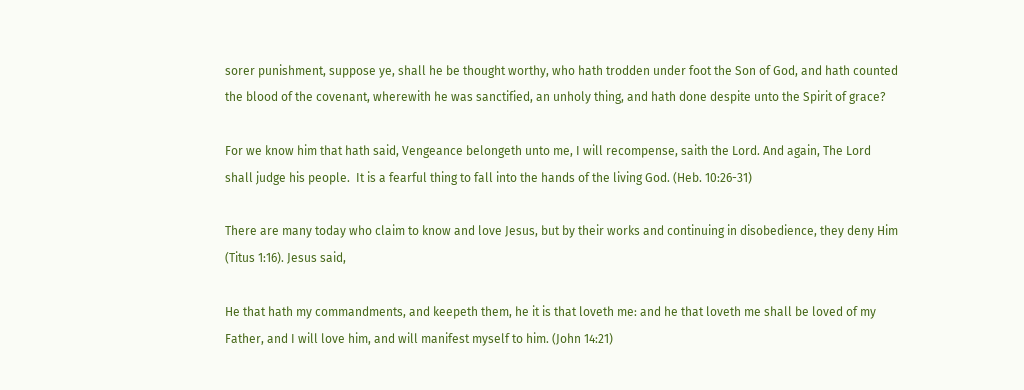sorer punishment, suppose ye, shall he be thought worthy, who hath trodden under foot the Son of God, and hath counted the blood of the covenant, wherewith he was sanctified, an unholy thing, and hath done despite unto the Spirit of grace?

For we know him that hath said, Vengeance belongeth unto me, I will recompense, saith the Lord. And again, The Lord shall judge his people.  It is a fearful thing to fall into the hands of the living God. (Heb. 10:26-31)

There are many today who claim to know and love Jesus, but by their works and continuing in disobedience, they deny Him (Titus 1:16). Jesus said,

He that hath my commandments, and keepeth them, he it is that loveth me: and he that loveth me shall be loved of my Father, and I will love him, and will manifest myself to him. (John 14:21)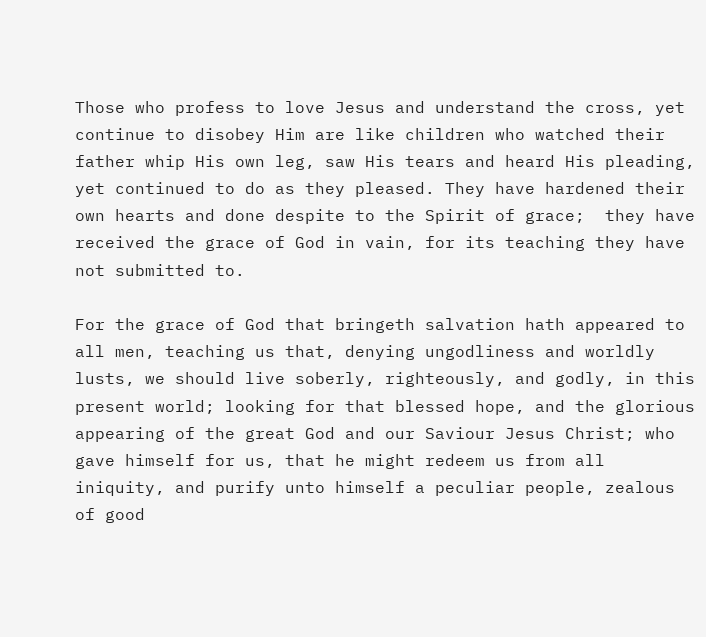Those who profess to love Jesus and understand the cross, yet continue to disobey Him are like children who watched their father whip His own leg, saw His tears and heard His pleading, yet continued to do as they pleased. They have hardened their own hearts and done despite to the Spirit of grace;  they have received the grace of God in vain, for its teaching they have not submitted to.

For the grace of God that bringeth salvation hath appeared to all men, teaching us that, denying ungodliness and worldly lusts, we should live soberly, righteously, and godly, in this present world; looking for that blessed hope, and the glorious appearing of the great God and our Saviour Jesus Christ; who gave himself for us, that he might redeem us from all iniquity, and purify unto himself a peculiar people, zealous of good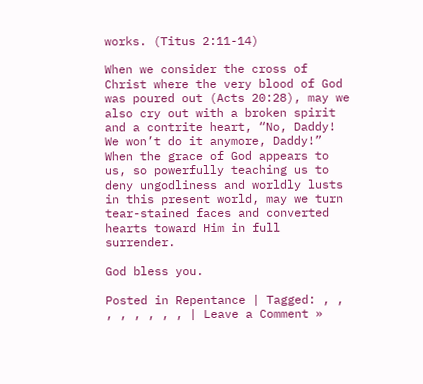works. (Titus 2:11-14)

When we consider the cross of Christ where the very blood of God was poured out (Acts 20:28), may we also cry out with a broken spirit and a contrite heart, “No, Daddy! We won’t do it anymore, Daddy!”  When the grace of God appears to us, so powerfully teaching us to deny ungodliness and worldly lusts in this present world, may we turn tear-stained faces and converted hearts toward Him in full surrender.

God bless you.

Posted in Repentance | Tagged: , , , , , , , , | Leave a Comment »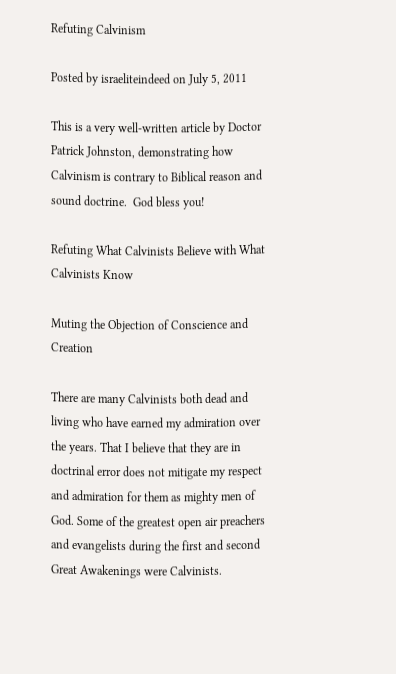Refuting Calvinism

Posted by israeliteindeed on July 5, 2011

This is a very well-written article by Doctor Patrick Johnston, demonstrating how Calvinism is contrary to Biblical reason and sound doctrine.  God bless you!

Refuting What Calvinists Believe with What Calvinists Know

Muting the Objection of Conscience and Creation

There are many Calvinists both dead and living who have earned my admiration over the years. That I believe that they are in doctrinal error does not mitigate my respect and admiration for them as mighty men of God. Some of the greatest open air preachers and evangelists during the first and second Great Awakenings were Calvinists.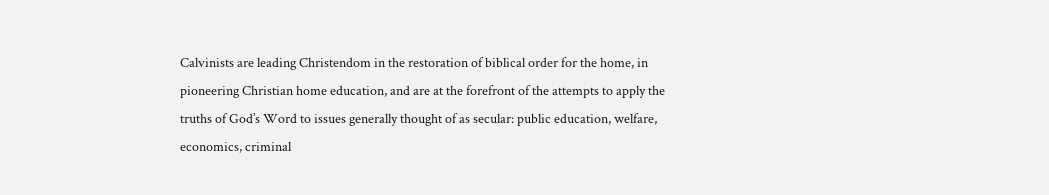Calvinists are leading Christendom in the restoration of biblical order for the home, in pioneering Christian home education, and are at the forefront of the attempts to apply the truths of God’s Word to issues generally thought of as secular: public education, welfare, economics, criminal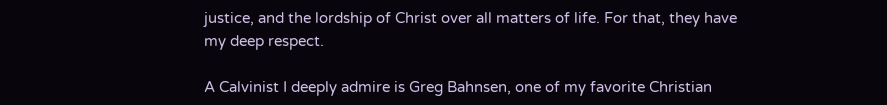justice, and the lordship of Christ over all matters of life. For that, they have my deep respect.

A Calvinist I deeply admire is Greg Bahnsen, one of my favorite Christian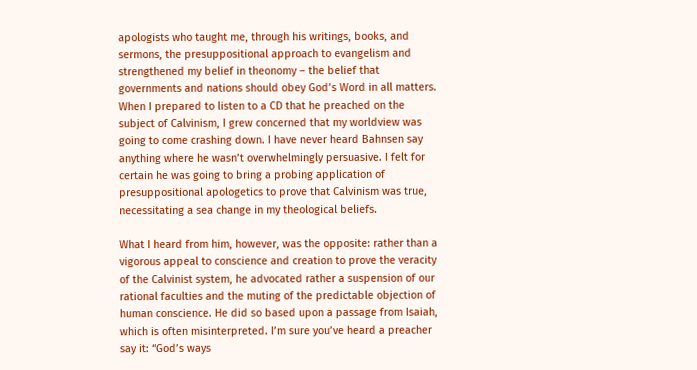apologists who taught me, through his writings, books, and sermons, the presuppositional approach to evangelism and strengthened my belief in theonomy – the belief that governments and nations should obey God’s Word in all matters. When I prepared to listen to a CD that he preached on the subject of Calvinism, I grew concerned that my worldview was going to come crashing down. I have never heard Bahnsen say anything where he wasn’t overwhelmingly persuasive. I felt for certain he was going to bring a probing application of presuppositional apologetics to prove that Calvinism was true, necessitating a sea change in my theological beliefs.

What I heard from him, however, was the opposite: rather than a vigorous appeal to conscience and creation to prove the veracity of the Calvinist system, he advocated rather a suspension of our rational faculties and the muting of the predictable objection of human conscience. He did so based upon a passage from Isaiah, which is often misinterpreted. I’m sure you’ve heard a preacher say it: “God’s ways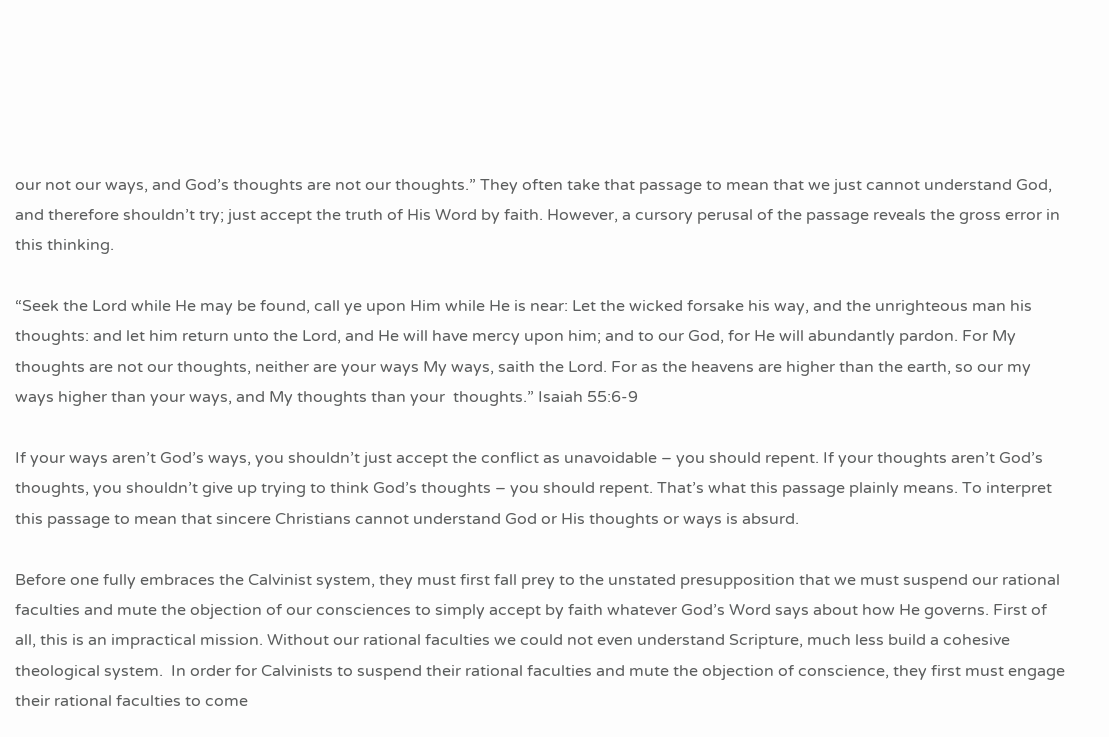our not our ways, and God’s thoughts are not our thoughts.” They often take that passage to mean that we just cannot understand God, and therefore shouldn’t try; just accept the truth of His Word by faith. However, a cursory perusal of the passage reveals the gross error in this thinking.

“Seek the Lord while He may be found, call ye upon Him while He is near: Let the wicked forsake his way, and the unrighteous man his thoughts: and let him return unto the Lord, and He will have mercy upon him; and to our God, for He will abundantly pardon. For My thoughts are not our thoughts, neither are your ways My ways, saith the Lord. For as the heavens are higher than the earth, so our my ways higher than your ways, and My thoughts than your  thoughts.” Isaiah 55:6-9

If your ways aren’t God’s ways, you shouldn’t just accept the conflict as unavoidable – you should repent. If your thoughts aren’t God’s thoughts, you shouldn’t give up trying to think God’s thoughts – you should repent. That’s what this passage plainly means. To interpret this passage to mean that sincere Christians cannot understand God or His thoughts or ways is absurd.

Before one fully embraces the Calvinist system, they must first fall prey to the unstated presupposition that we must suspend our rational faculties and mute the objection of our consciences to simply accept by faith whatever God’s Word says about how He governs. First of all, this is an impractical mission. Without our rational faculties we could not even understand Scripture, much less build a cohesive theological system.  In order for Calvinists to suspend their rational faculties and mute the objection of conscience, they first must engage their rational faculties to come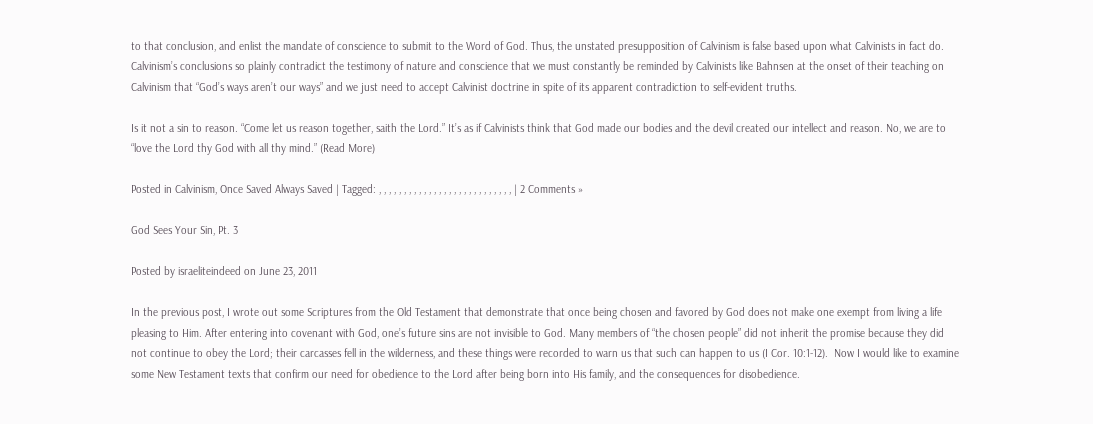to that conclusion, and enlist the mandate of conscience to submit to the Word of God. Thus, the unstated presupposition of Calvinism is false based upon what Calvinists in fact do. Calvinism’s conclusions so plainly contradict the testimony of nature and conscience that we must constantly be reminded by Calvinists like Bahnsen at the onset of their teaching on Calvinism that “God’s ways aren’t our ways” and we just need to accept Calvinist doctrine in spite of its apparent contradiction to self-evident truths.

Is it not a sin to reason. “Come let us reason together, saith the Lord.” It’s as if Calvinists think that God made our bodies and the devil created our intellect and reason. No, we are to “love the Lord thy God with all thy mind.” (Read More)

Posted in Calvinism, Once Saved Always Saved | Tagged: , , , , , , , , , , , , , , , , , , , , , , , , , , , | 2 Comments »

God Sees Your Sin, Pt. 3

Posted by israeliteindeed on June 23, 2011

In the previous post, I wrote out some Scriptures from the Old Testament that demonstrate that once being chosen and favored by God does not make one exempt from living a life pleasing to Him. After entering into covenant with God, one’s future sins are not invisible to God. Many members of “the chosen people” did not inherit the promise because they did not continue to obey the Lord; their carcasses fell in the wilderness, and these things were recorded to warn us that such can happen to us (I Cor. 10:1-12).  Now I would like to examine some New Testament texts that confirm our need for obedience to the Lord after being born into His family, and the consequences for disobedience.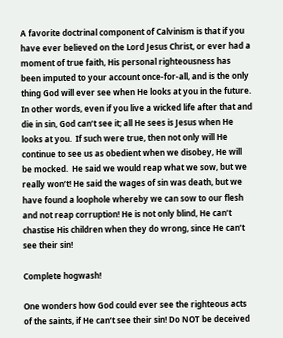A favorite doctrinal component of Calvinism is that if you have ever believed on the Lord Jesus Christ, or ever had a moment of true faith, His personal righteousness has been imputed to your account once-for-all, and is the only thing God will ever see when He looks at you in the future. In other words, even if you live a wicked life after that and die in sin, God can’t see it; all He sees is Jesus when He looks at you.  If such were true, then not only will He continue to see us as obedient when we disobey, He will be mocked.  He said we would reap what we sow, but we really won’t! He said the wages of sin was death, but we have found a loophole whereby we can sow to our flesh and not reap corruption! He is not only blind, He can’t chastise His children when they do wrong, since He can’t see their sin!

Complete hogwash!

One wonders how God could ever see the righteous acts of the saints, if He can’t see their sin! Do NOT be deceived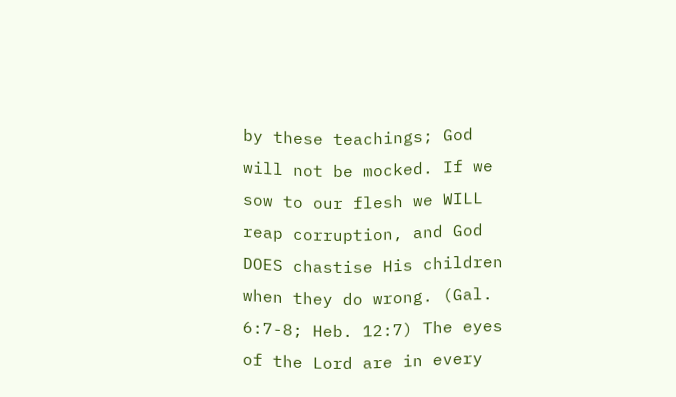by these teachings; God will not be mocked. If we sow to our flesh we WILL reap corruption, and God DOES chastise His children when they do wrong. (Gal. 6:7-8; Heb. 12:7) The eyes of the Lord are in every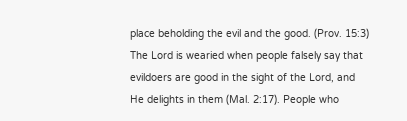place beholding the evil and the good. (Prov. 15:3) The Lord is wearied when people falsely say that evildoers are good in the sight of the Lord, and He delights in them (Mal. 2:17). People who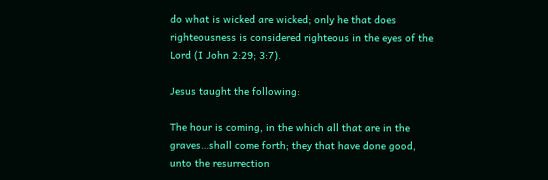do what is wicked are wicked; only he that does righteousness is considered righteous in the eyes of the Lord (I John 2:29; 3:7).

Jesus taught the following:

The hour is coming, in the which all that are in the graves…shall come forth; they that have done good, unto the resurrection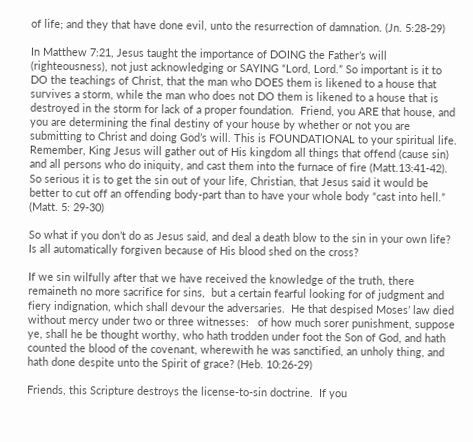of life; and they that have done evil, unto the resurrection of damnation. (Jn. 5:28-29)

In Matthew 7:21, Jesus taught the importance of DOING the Father’s will (righteousness), not just acknowledging or SAYING “Lord, Lord.” So important is it to DO the teachings of Christ, that the man who DOES them is likened to a house that survives a storm, while the man who does not DO them is likened to a house that is destroyed in the storm for lack of a proper foundation.  Friend, you ARE that house, and you are determining the final destiny of your house by whether or not you are submitting to Christ and doing God’s will. This is FOUNDATIONAL to your spiritual life.  Remember, King Jesus will gather out of His kingdom all things that offend (cause sin) and all persons who do iniquity, and cast them into the furnace of fire (Matt.13:41-42). So serious it is to get the sin out of your life, Christian, that Jesus said it would be better to cut off an offending body-part than to have your whole body “cast into hell.” (Matt. 5: 29-30)

So what if you don’t do as Jesus said, and deal a death blow to the sin in your own life?  Is all automatically forgiven because of His blood shed on the cross?

If we sin wilfully after that we have received the knowledge of the truth, there remaineth no more sacrifice for sins,  but a certain fearful looking for of judgment and fiery indignation, which shall devour the adversaries.  He that despised Moses’ law died without mercy under two or three witnesses:   of how much sorer punishment, suppose ye, shall he be thought worthy, who hath trodden under foot the Son of God, and hath counted the blood of the covenant, wherewith he was sanctified, an unholy thing, and hath done despite unto the Spirit of grace? (Heb. 10:26-29)

Friends, this Scripture destroys the license-to-sin doctrine.  If you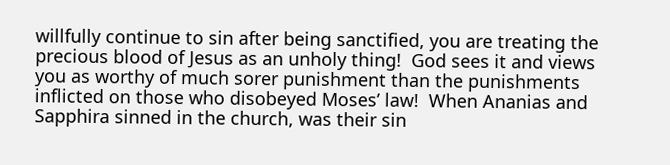willfully continue to sin after being sanctified, you are treating the precious blood of Jesus as an unholy thing!  God sees it and views you as worthy of much sorer punishment than the punishments inflicted on those who disobeyed Moses’ law!  When Ananias and Sapphira sinned in the church, was their sin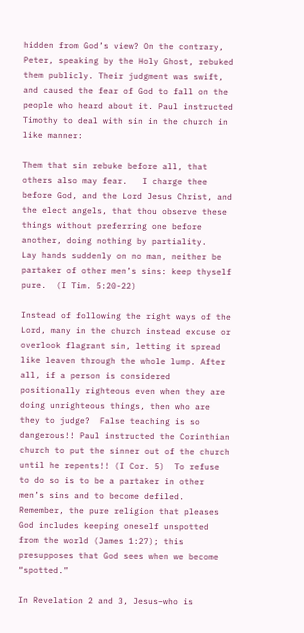hidden from God’s view? On the contrary, Peter, speaking by the Holy Ghost, rebuked them publicly. Their judgment was swift, and caused the fear of God to fall on the people who heard about it. Paul instructed Timothy to deal with sin in the church in like manner:

Them that sin rebuke before all, that others also may fear.   I charge thee before God, and the Lord Jesus Christ, and the elect angels, that thou observe these things without preferring one before another, doing nothing by partiality.   Lay hands suddenly on no man, neither be partaker of other men’s sins: keep thyself pure.  (I Tim. 5:20-22)

Instead of following the right ways of the Lord, many in the church instead excuse or overlook flagrant sin, letting it spread like leaven through the whole lump. After all, if a person is considered positionally righteous even when they are doing unrighteous things, then who are they to judge?  False teaching is so dangerous!! Paul instructed the Corinthian church to put the sinner out of the church until he repents!! (I Cor. 5)  To refuse to do so is to be a partaker in other men’s sins and to become defiled.  Remember, the pure religion that pleases God includes keeping oneself unspotted from the world (James 1:27); this presupposes that God sees when we become “spotted.”

In Revelation 2 and 3, Jesus–who is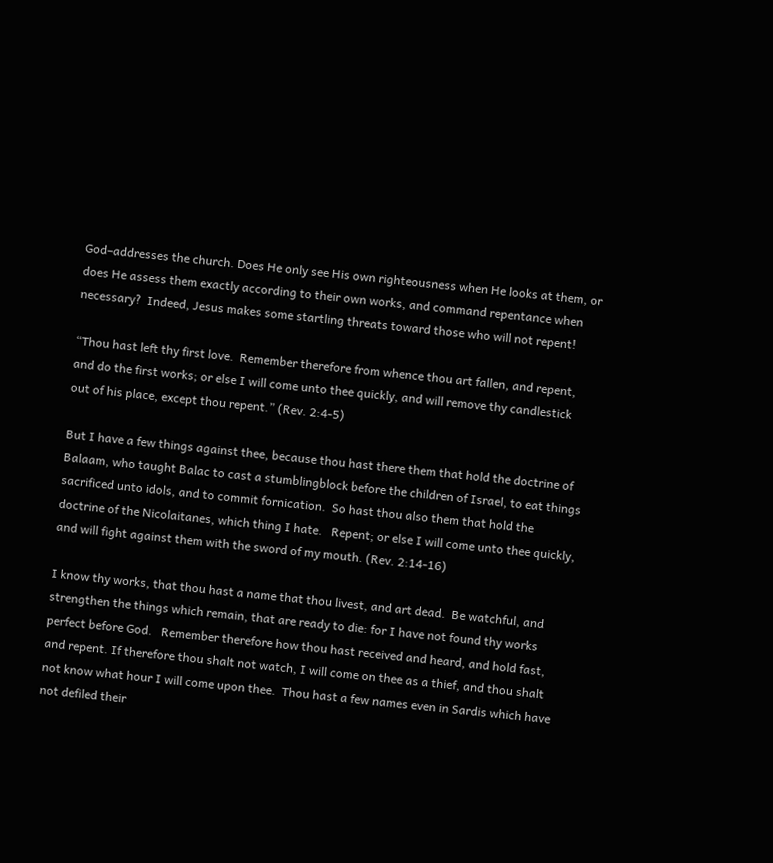God–addresses the church. Does He only see His own righteousness when He looks at them, or does He assess them exactly according to their own works, and command repentance when necessary?  Indeed, Jesus makes some startling threats toward those who will not repent!

“Thou hast left thy first love.  Remember therefore from whence thou art fallen, and repent, and do the first works; or else I will come unto thee quickly, and will remove thy candlestick out of his place, except thou repent.” (Rev. 2:4-5)

But I have a few things against thee, because thou hast there them that hold the doctrine of Balaam, who taught Balac to cast a stumblingblock before the children of Israel, to eat things sacrificed unto idols, and to commit fornication.  So hast thou also them that hold the doctrine of the Nicolaitanes, which thing I hate.   Repent; or else I will come unto thee quickly, and will fight against them with the sword of my mouth. (Rev. 2:14-16)

I know thy works, that thou hast a name that thou livest, and art dead.  Be watchful, and strengthen the things which remain, that are ready to die: for I have not found thy works perfect before God.   Remember therefore how thou hast received and heard, and hold fast, and repent. If therefore thou shalt not watch, I will come on thee as a thief, and thou shalt not know what hour I will come upon thee.  Thou hast a few names even in Sardis which have not defiled their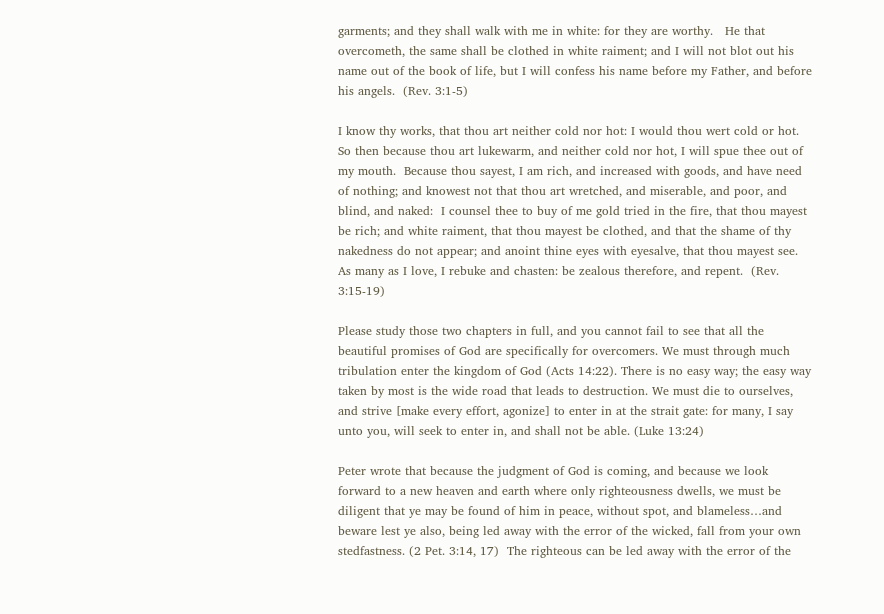garments; and they shall walk with me in white: for they are worthy.   He that overcometh, the same shall be clothed in white raiment; and I will not blot out his name out of the book of life, but I will confess his name before my Father, and before his angels.  (Rev. 3:1-5)

I know thy works, that thou art neither cold nor hot: I would thou wert cold or hot.  So then because thou art lukewarm, and neither cold nor hot, I will spue thee out of my mouth.  Because thou sayest, I am rich, and increased with goods, and have need of nothing; and knowest not that thou art wretched, and miserable, and poor, and blind, and naked:  I counsel thee to buy of me gold tried in the fire, that thou mayest be rich; and white raiment, that thou mayest be clothed, and that the shame of thy nakedness do not appear; and anoint thine eyes with eyesalve, that thou mayest see.  As many as I love, I rebuke and chasten: be zealous therefore, and repent.  (Rev. 3:15-19)

Please study those two chapters in full, and you cannot fail to see that all the beautiful promises of God are specifically for overcomers. We must through much tribulation enter the kingdom of God (Acts 14:22). There is no easy way; the easy way taken by most is the wide road that leads to destruction. We must die to ourselves, and strive [make every effort, agonize] to enter in at the strait gate: for many, I say unto you, will seek to enter in, and shall not be able. (Luke 13:24)

Peter wrote that because the judgment of God is coming, and because we look forward to a new heaven and earth where only righteousness dwells, we must be diligent that ye may be found of him in peace, without spot, and blameless…and beware lest ye also, being led away with the error of the wicked, fall from your own stedfastness. (2 Pet. 3:14, 17)  The righteous can be led away with the error of the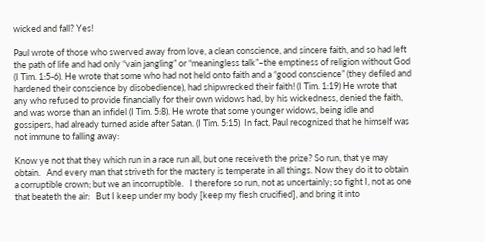wicked and fall? Yes!

Paul wrote of those who swerved away from love, a clean conscience, and sincere faith, and so had left the path of life and had only “vain jangling” or “meaningless talk”–the emptiness of religion without God (I Tim. 1:5-6). He wrote that some who had not held onto faith and a “good conscience” (they defiled and hardened their conscience by disobedience), had shipwrecked their faith! (I Tim. 1:19) He wrote that any who refused to provide financially for their own widows had, by his wickedness, denied the faith, and was worse than an infidel (I Tim. 5:8). He wrote that some younger widows, being idle and gossipers, had already turned aside after Satan. (I Tim. 5:15)  In fact, Paul recognized that he himself was not immune to falling away:

Know ye not that they which run in a race run all, but one receiveth the prize? So run, that ye may obtain.   And every man that striveth for the mastery is temperate in all things. Now they do it to obtain a corruptible crown; but we an incorruptible.   I therefore so run, not as uncertainly; so fight I, not as one that beateth the air:   But I keep under my body [keep my flesh crucified], and bring it into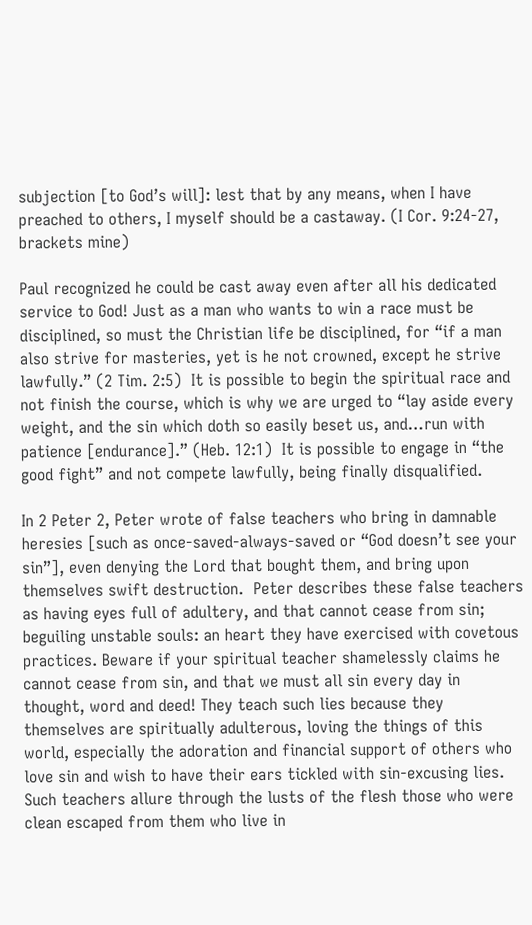subjection [to God’s will]: lest that by any means, when I have preached to others, I myself should be a castaway. (I Cor. 9:24-27, brackets mine)

Paul recognized he could be cast away even after all his dedicated service to God! Just as a man who wants to win a race must be disciplined, so must the Christian life be disciplined, for “if a man also strive for masteries, yet is he not crowned, except he strive lawfully.” (2 Tim. 2:5)  It is possible to begin the spiritual race and not finish the course, which is why we are urged to “lay aside every weight, and the sin which doth so easily beset us, and…run with patience [endurance].” (Heb. 12:1)  It is possible to engage in “the good fight” and not compete lawfully, being finally disqualified.

In 2 Peter 2, Peter wrote of false teachers who bring in damnable heresies [such as once-saved-always-saved or “God doesn’t see your sin”], even denying the Lord that bought them, and bring upon themselves swift destruction.  Peter describes these false teachers as having eyes full of adultery, and that cannot cease from sin; beguiling unstable souls: an heart they have exercised with covetous practices. Beware if your spiritual teacher shamelessly claims he cannot cease from sin, and that we must all sin every day in thought, word and deed! They teach such lies because they themselves are spiritually adulterous, loving the things of this world, especially the adoration and financial support of others who love sin and wish to have their ears tickled with sin-excusing lies.  Such teachers allure through the lusts of the flesh those who were clean escaped from them who live in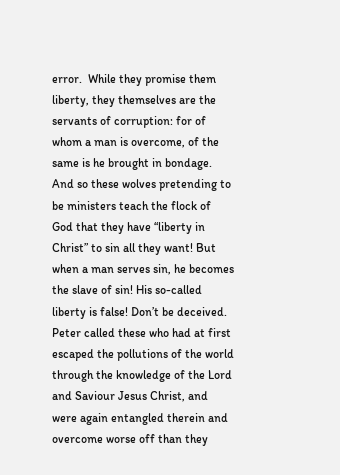error.  While they promise them liberty, they themselves are the servants of corruption: for of whom a man is overcome, of the same is he brought in bondage. And so these wolves pretending to be ministers teach the flock of God that they have “liberty in Christ” to sin all they want! But when a man serves sin, he becomes the slave of sin! His so-called liberty is false! Don’t be deceived. Peter called these who had at first escaped the pollutions of the world through the knowledge of the Lord and Saviour Jesus Christ, and were again entangled therein and overcome worse off than they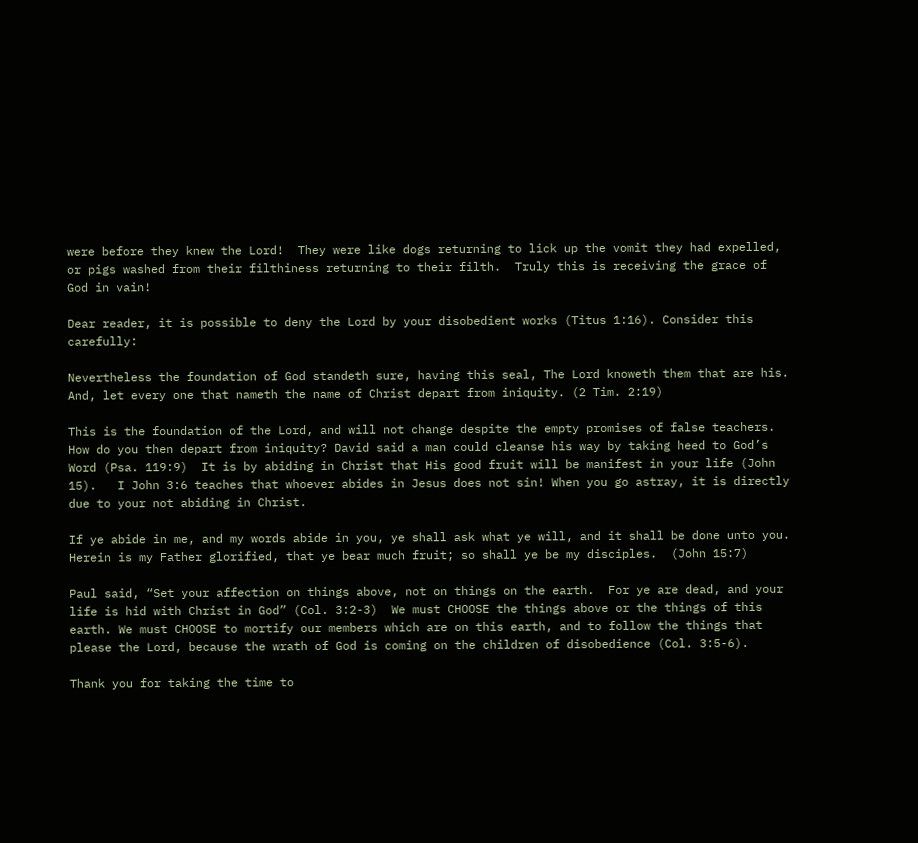were before they knew the Lord!  They were like dogs returning to lick up the vomit they had expelled, or pigs washed from their filthiness returning to their filth.  Truly this is receiving the grace of God in vain!

Dear reader, it is possible to deny the Lord by your disobedient works (Titus 1:16). Consider this carefully:

Nevertheless the foundation of God standeth sure, having this seal, The Lord knoweth them that are his. And, let every one that nameth the name of Christ depart from iniquity. (2 Tim. 2:19)

This is the foundation of the Lord, and will not change despite the empty promises of false teachers.  How do you then depart from iniquity? David said a man could cleanse his way by taking heed to God’s Word (Psa. 119:9)  It is by abiding in Christ that His good fruit will be manifest in your life (John 15).   I John 3:6 teaches that whoever abides in Jesus does not sin! When you go astray, it is directly due to your not abiding in Christ.

If ye abide in me, and my words abide in you, ye shall ask what ye will, and it shall be done unto you.  Herein is my Father glorified, that ye bear much fruit; so shall ye be my disciples.  (John 15:7)

Paul said, “Set your affection on things above, not on things on the earth.  For ye are dead, and your life is hid with Christ in God” (Col. 3:2-3)  We must CHOOSE the things above or the things of this earth. We must CHOOSE to mortify our members which are on this earth, and to follow the things that please the Lord, because the wrath of God is coming on the children of disobedience (Col. 3:5-6).

Thank you for taking the time to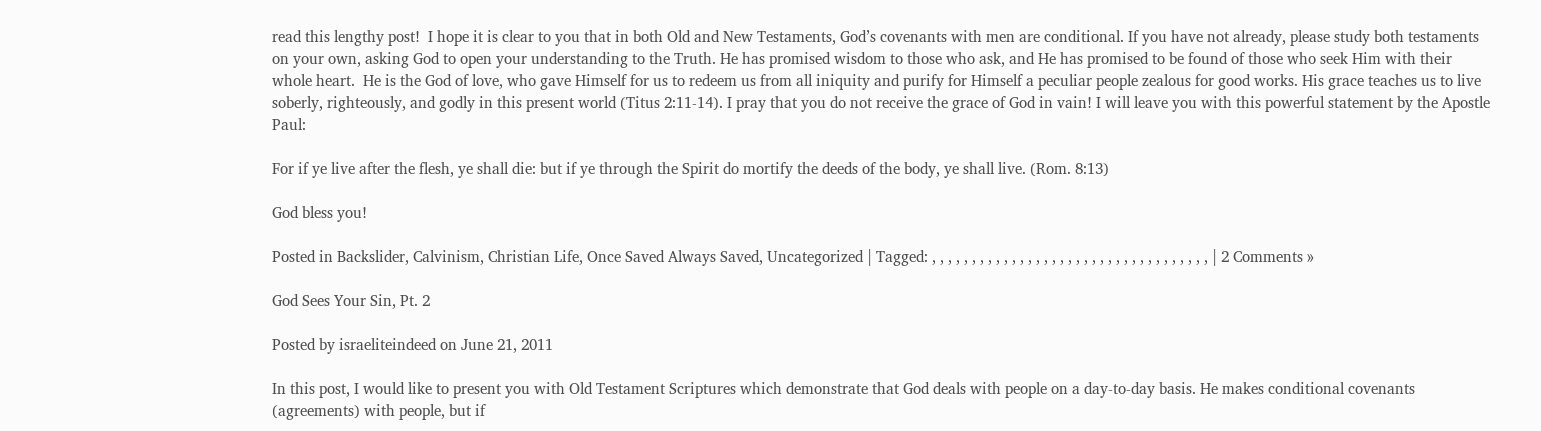read this lengthy post!  I hope it is clear to you that in both Old and New Testaments, God’s covenants with men are conditional. If you have not already, please study both testaments on your own, asking God to open your understanding to the Truth. He has promised wisdom to those who ask, and He has promised to be found of those who seek Him with their whole heart.  He is the God of love, who gave Himself for us to redeem us from all iniquity and purify for Himself a peculiar people zealous for good works. His grace teaches us to live soberly, righteously, and godly in this present world (Titus 2:11-14). I pray that you do not receive the grace of God in vain! I will leave you with this powerful statement by the Apostle Paul:

For if ye live after the flesh, ye shall die: but if ye through the Spirit do mortify the deeds of the body, ye shall live. (Rom. 8:13)

God bless you!

Posted in Backslider, Calvinism, Christian Life, Once Saved Always Saved, Uncategorized | Tagged: , , , , , , , , , , , , , , , , , , , , , , , , , , , , , , , , , , , | 2 Comments »

God Sees Your Sin, Pt. 2

Posted by israeliteindeed on June 21, 2011

In this post, I would like to present you with Old Testament Scriptures which demonstrate that God deals with people on a day-to-day basis. He makes conditional covenants (agreements) with people, but if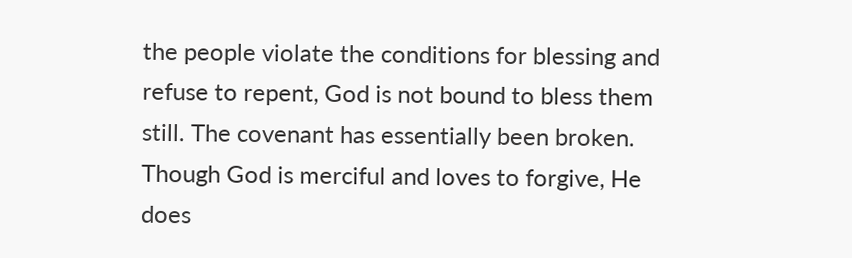the people violate the conditions for blessing and refuse to repent, God is not bound to bless them still. The covenant has essentially been broken. Though God is merciful and loves to forgive, He does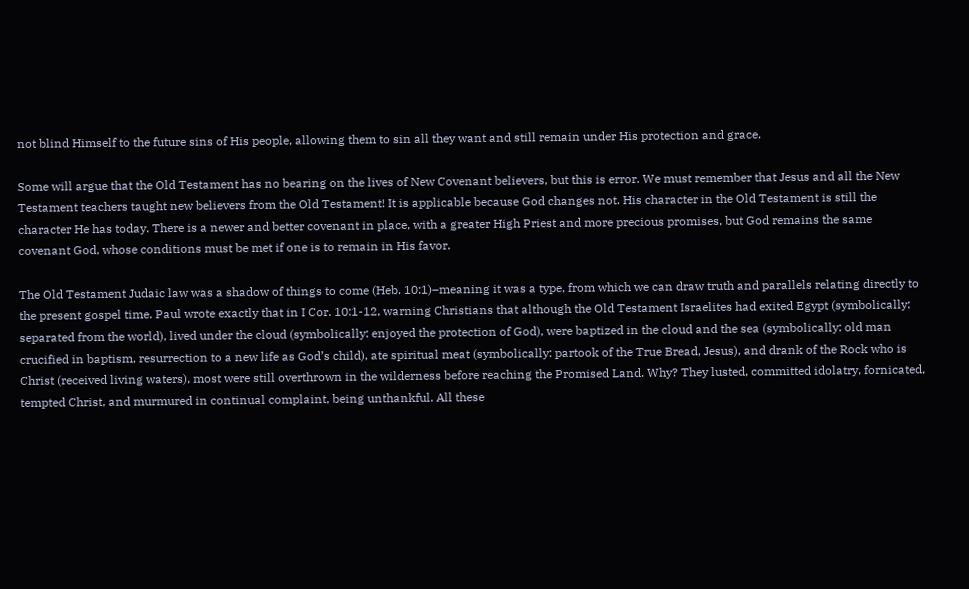not blind Himself to the future sins of His people, allowing them to sin all they want and still remain under His protection and grace.

Some will argue that the Old Testament has no bearing on the lives of New Covenant believers, but this is error. We must remember that Jesus and all the New Testament teachers taught new believers from the Old Testament! It is applicable because God changes not. His character in the Old Testament is still the character He has today. There is a newer and better covenant in place, with a greater High Priest and more precious promises, but God remains the same covenant God, whose conditions must be met if one is to remain in His favor.

The Old Testament Judaic law was a shadow of things to come (Heb. 10:1)–meaning it was a type, from which we can draw truth and parallels relating directly to the present gospel time. Paul wrote exactly that in I Cor. 10:1-12, warning Christians that although the Old Testament Israelites had exited Egypt (symbolically: separated from the world), lived under the cloud (symbolically: enjoyed the protection of God), were baptized in the cloud and the sea (symbolically: old man crucified in baptism, resurrection to a new life as God’s child), ate spiritual meat (symbolically: partook of the True Bread, Jesus), and drank of the Rock who is Christ (received living waters), most were still overthrown in the wilderness before reaching the Promised Land. Why? They lusted, committed idolatry, fornicated, tempted Christ, and murmured in continual complaint, being unthankful. All these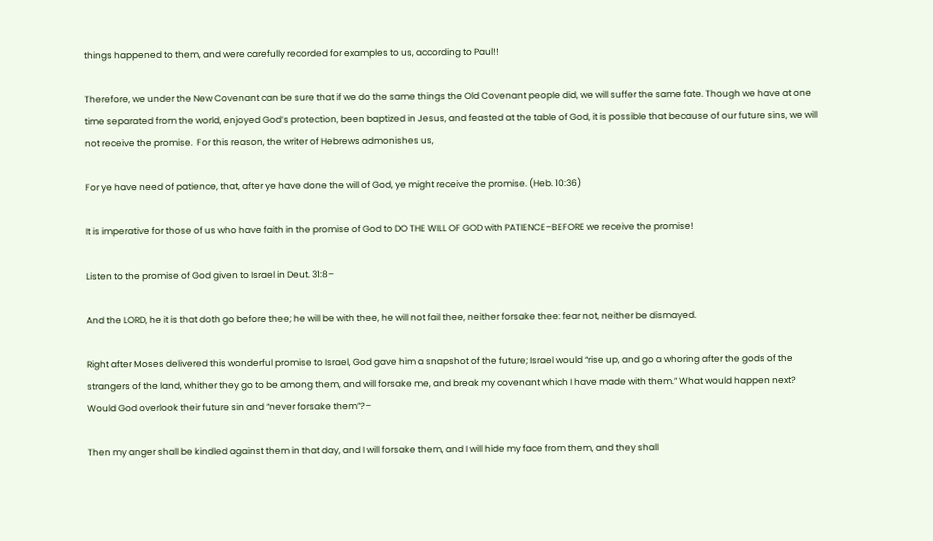things happened to them, and were carefully recorded for examples to us, according to Paul!!

Therefore, we under the New Covenant can be sure that if we do the same things the Old Covenant people did, we will suffer the same fate. Though we have at one time separated from the world, enjoyed God’s protection, been baptized in Jesus, and feasted at the table of God, it is possible that because of our future sins, we will not receive the promise.  For this reason, the writer of Hebrews admonishes us,

For ye have need of patience, that, after ye have done the will of God, ye might receive the promise. (Heb. 10:36)

It is imperative for those of us who have faith in the promise of God to DO THE WILL OF GOD with PATIENCE–BEFORE we receive the promise!

Listen to the promise of God given to Israel in Deut. 31:8–

And the LORD, he it is that doth go before thee; he will be with thee, he will not fail thee, neither forsake thee: fear not, neither be dismayed.

Right after Moses delivered this wonderful promise to Israel, God gave him a snapshot of the future; Israel would “rise up, and go a whoring after the gods of the strangers of the land, whither they go to be among them, and will forsake me, and break my covenant which I have made with them.” What would happen next? Would God overlook their future sin and “never forsake them”?–

Then my anger shall be kindled against them in that day, and I will forsake them, and I will hide my face from them, and they shall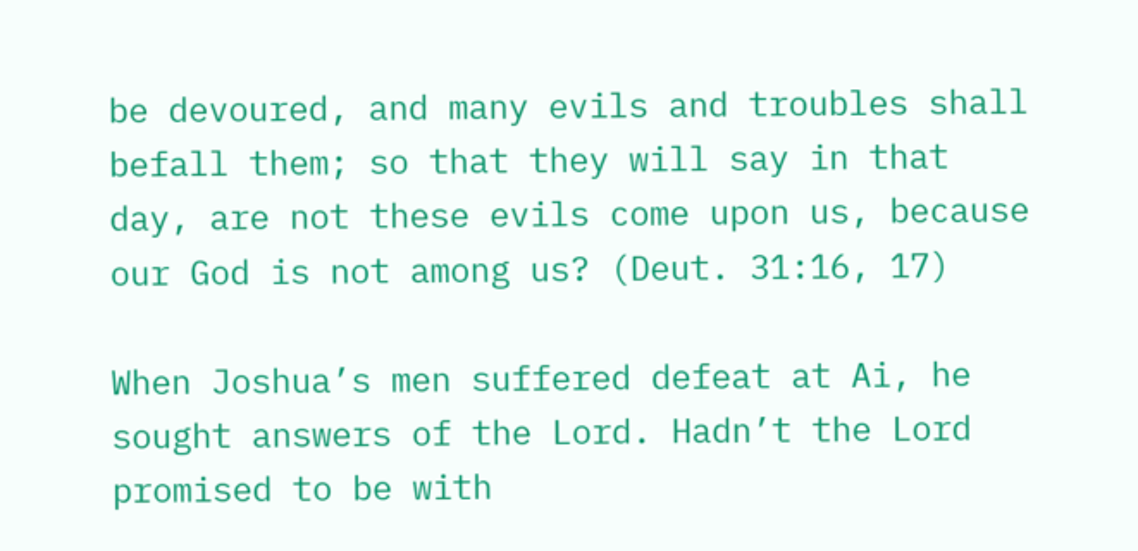be devoured, and many evils and troubles shall befall them; so that they will say in that day, are not these evils come upon us, because our God is not among us? (Deut. 31:16, 17)

When Joshua’s men suffered defeat at Ai, he sought answers of the Lord. Hadn’t the Lord promised to be with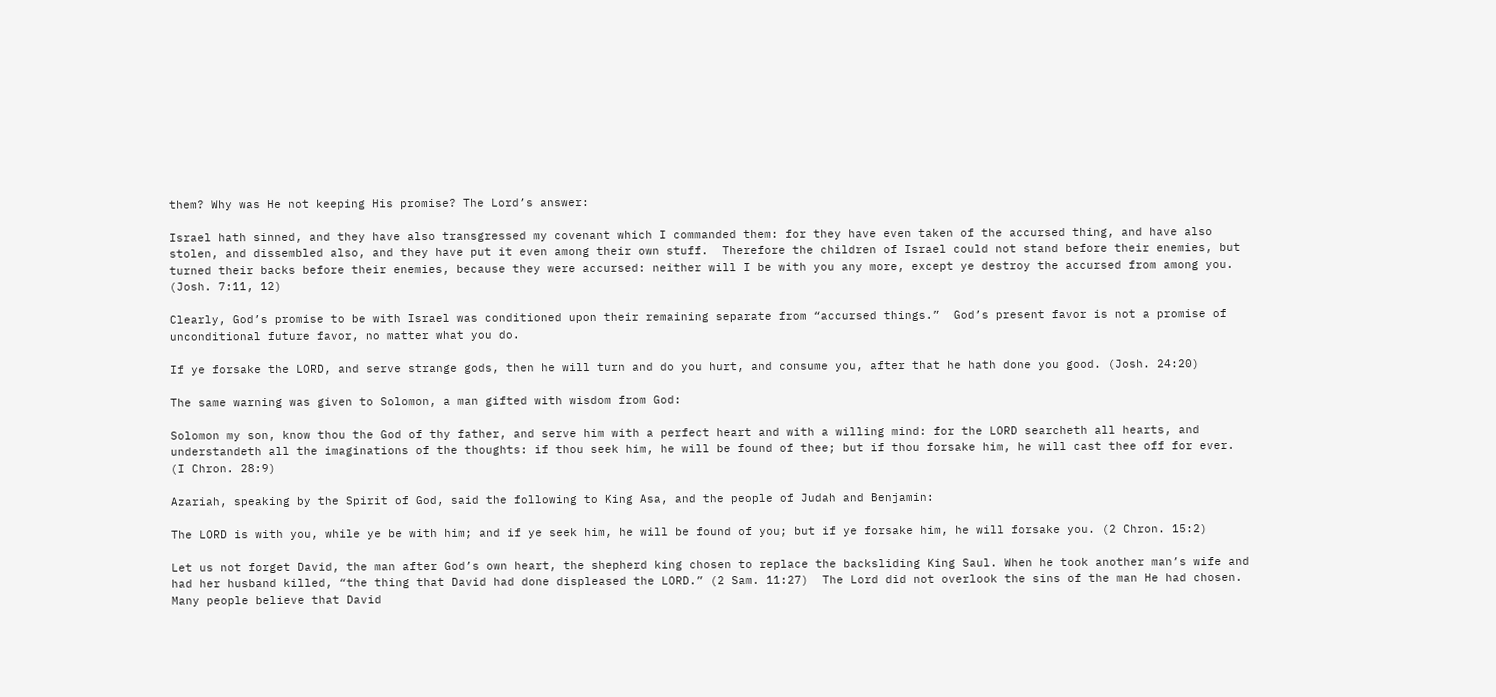them? Why was He not keeping His promise? The Lord’s answer:

Israel hath sinned, and they have also transgressed my covenant which I commanded them: for they have even taken of the accursed thing, and have also stolen, and dissembled also, and they have put it even among their own stuff.  Therefore the children of Israel could not stand before their enemies, but turned their backs before their enemies, because they were accursed: neither will I be with you any more, except ye destroy the accursed from among you. (Josh. 7:11, 12)

Clearly, God’s promise to be with Israel was conditioned upon their remaining separate from “accursed things.”  God’s present favor is not a promise of unconditional future favor, no matter what you do.

If ye forsake the LORD, and serve strange gods, then he will turn and do you hurt, and consume you, after that he hath done you good. (Josh. 24:20)

The same warning was given to Solomon, a man gifted with wisdom from God:

Solomon my son, know thou the God of thy father, and serve him with a perfect heart and with a willing mind: for the LORD searcheth all hearts, and understandeth all the imaginations of the thoughts: if thou seek him, he will be found of thee; but if thou forsake him, he will cast thee off for ever.  (I Chron. 28:9)

Azariah, speaking by the Spirit of God, said the following to King Asa, and the people of Judah and Benjamin:

The LORD is with you, while ye be with him; and if ye seek him, he will be found of you; but if ye forsake him, he will forsake you. (2 Chron. 15:2)

Let us not forget David, the man after God’s own heart, the shepherd king chosen to replace the backsliding King Saul. When he took another man’s wife and had her husband killed, “the thing that David had done displeased the LORD.” (2 Sam. 11:27)  The Lord did not overlook the sins of the man He had chosen. Many people believe that David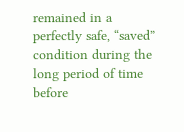remained in a perfectly safe, “saved” condition during the long period of time before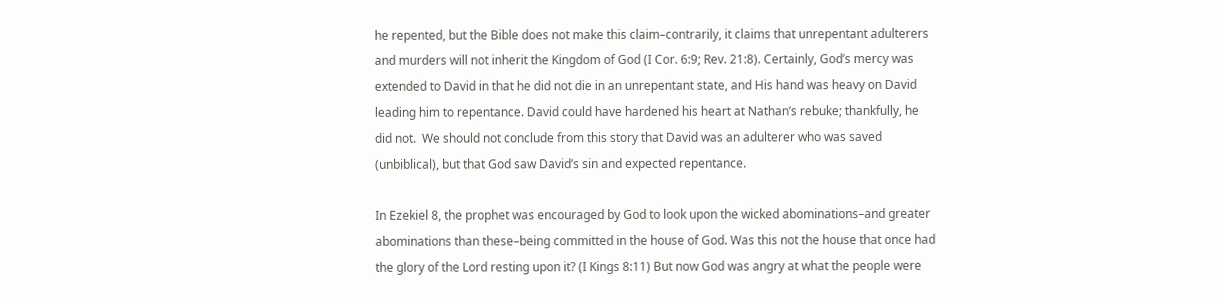he repented, but the Bible does not make this claim–contrarily, it claims that unrepentant adulterers and murders will not inherit the Kingdom of God (I Cor. 6:9; Rev. 21:8). Certainly, God’s mercy was extended to David in that he did not die in an unrepentant state, and His hand was heavy on David leading him to repentance. David could have hardened his heart at Nathan’s rebuke; thankfully, he did not.  We should not conclude from this story that David was an adulterer who was saved (unbiblical), but that God saw David’s sin and expected repentance.

In Ezekiel 8, the prophet was encouraged by God to look upon the wicked abominations–and greater abominations than these–being committed in the house of God. Was this not the house that once had the glory of the Lord resting upon it? (I Kings 8:11) But now God was angry at what the people were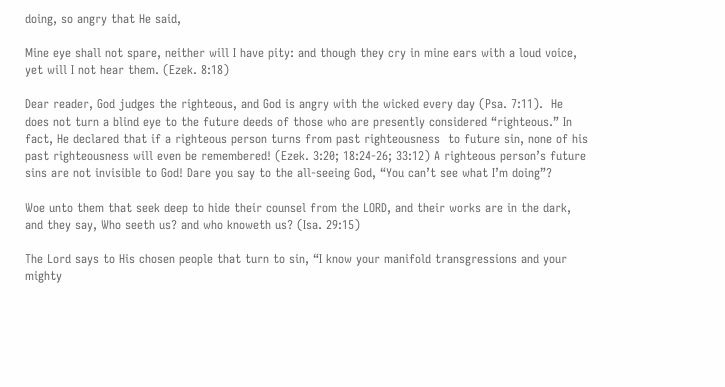doing, so angry that He said,

Mine eye shall not spare, neither will I have pity: and though they cry in mine ears with a loud voice, yet will I not hear them. (Ezek. 8:18)

Dear reader, God judges the righteous, and God is angry with the wicked every day (Psa. 7:11).  He does not turn a blind eye to the future deeds of those who are presently considered “righteous.” In fact, He declared that if a righteous person turns from past righteousness  to future sin, none of his past righteousness will even be remembered! (Ezek. 3:20; 18:24-26; 33:12) A righteous person’s future sins are not invisible to God! Dare you say to the all-seeing God, “You can’t see what I’m doing”?

Woe unto them that seek deep to hide their counsel from the LORD, and their works are in the dark, and they say, Who seeth us? and who knoweth us? (Isa. 29:15)

The Lord says to His chosen people that turn to sin, “I know your manifold transgressions and your mighty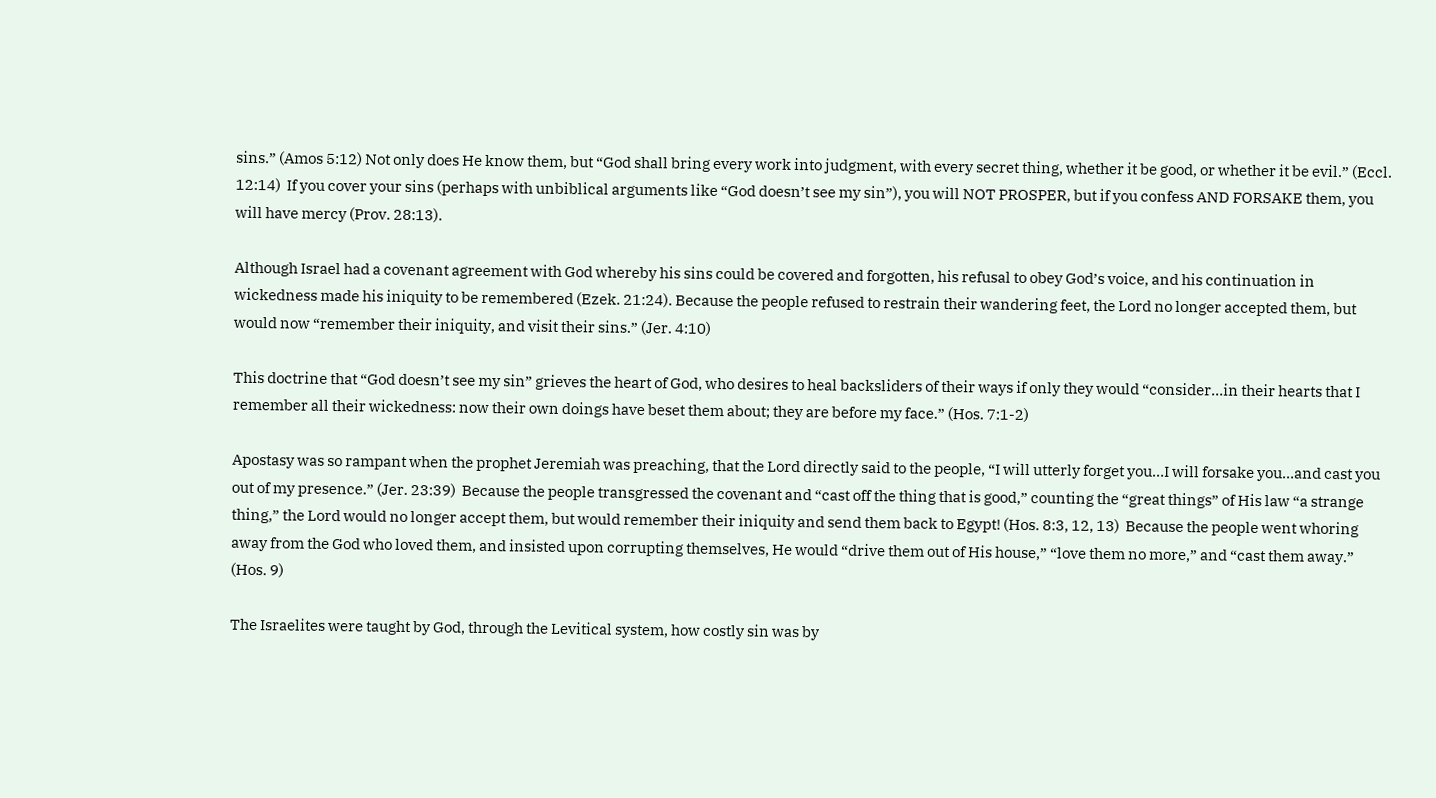sins.” (Amos 5:12) Not only does He know them, but “God shall bring every work into judgment, with every secret thing, whether it be good, or whether it be evil.” (Eccl. 12:14)  If you cover your sins (perhaps with unbiblical arguments like “God doesn’t see my sin”), you will NOT PROSPER, but if you confess AND FORSAKE them, you will have mercy (Prov. 28:13).

Although Israel had a covenant agreement with God whereby his sins could be covered and forgotten, his refusal to obey God’s voice, and his continuation in wickedness made his iniquity to be remembered (Ezek. 21:24). Because the people refused to restrain their wandering feet, the Lord no longer accepted them, but would now “remember their iniquity, and visit their sins.” (Jer. 4:10)

This doctrine that “God doesn’t see my sin” grieves the heart of God, who desires to heal backsliders of their ways if only they would “consider…in their hearts that I remember all their wickedness: now their own doings have beset them about; they are before my face.” (Hos. 7:1-2)

Apostasy was so rampant when the prophet Jeremiah was preaching, that the Lord directly said to the people, “I will utterly forget you…I will forsake you…and cast you out of my presence.” (Jer. 23:39)  Because the people transgressed the covenant and “cast off the thing that is good,” counting the “great things” of His law “a strange thing,” the Lord would no longer accept them, but would remember their iniquity and send them back to Egypt! (Hos. 8:3, 12, 13)  Because the people went whoring away from the God who loved them, and insisted upon corrupting themselves, He would “drive them out of His house,” “love them no more,” and “cast them away.” (Hos. 9)

The Israelites were taught by God, through the Levitical system, how costly sin was by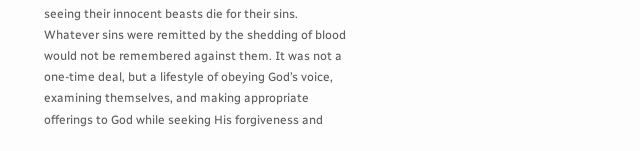seeing their innocent beasts die for their sins. Whatever sins were remitted by the shedding of blood would not be remembered against them. It was not a one-time deal, but a lifestyle of obeying God’s voice, examining themselves, and making appropriate offerings to God while seeking His forgiveness and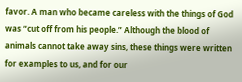favor. A man who became careless with the things of God was “cut off from his people.” Although the blood of animals cannot take away sins, these things were written for examples to us, and for our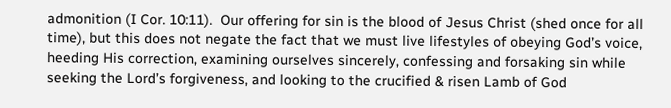admonition (I Cor. 10:11).  Our offering for sin is the blood of Jesus Christ (shed once for all time), but this does not negate the fact that we must live lifestyles of obeying God’s voice, heeding His correction, examining ourselves sincerely, confessing and forsaking sin while seeking the Lord’s forgiveness, and looking to the crucified & risen Lamb of God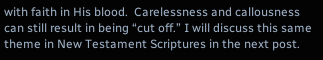with faith in His blood.  Carelessness and callousness can still result in being “cut off.” I will discuss this same theme in New Testament Scriptures in the next post.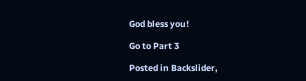God bless you!

Go to Part 3

Posted in Backslider,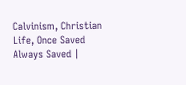Calvinism, Christian Life, Once Saved Always Saved |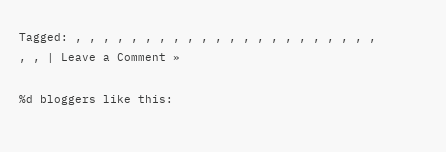Tagged: , , , , , , , , , , , , , , , , , , , , , , , , | Leave a Comment »

%d bloggers like this: